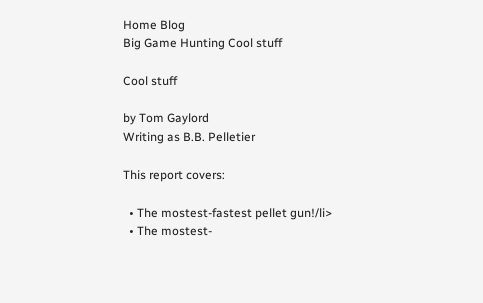Home Blog
Big Game Hunting Cool stuff

Cool stuff

by Tom Gaylord
Writing as B.B. Pelletier

This report covers:

  • The mostest-fastest pellet gun!/li>
  • The mostest-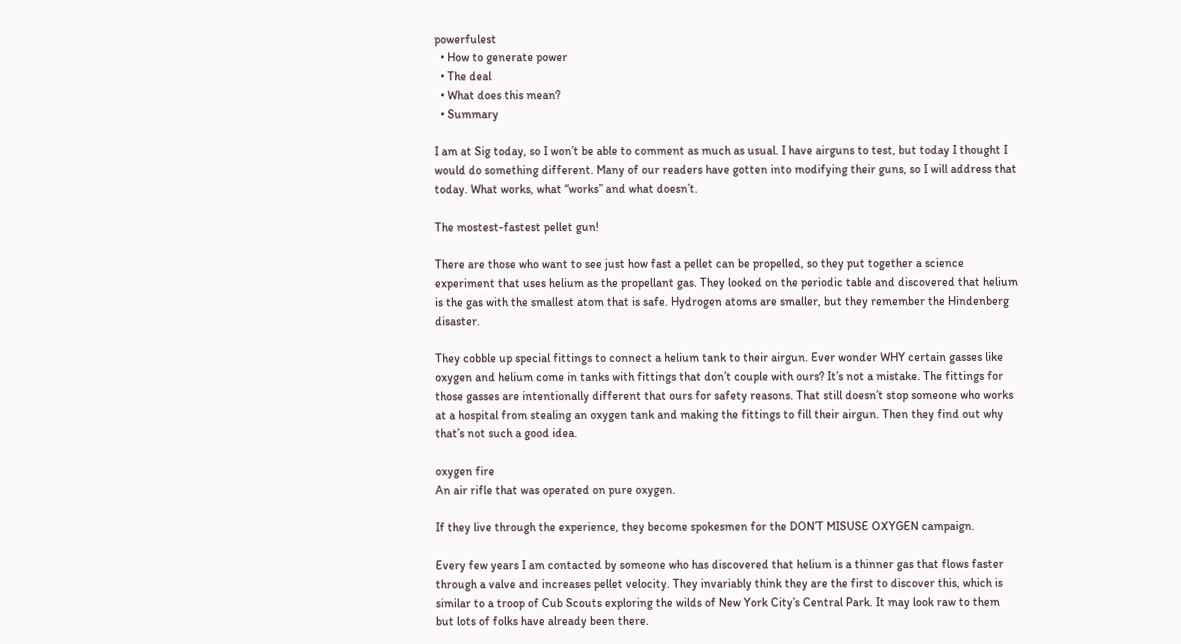powerfulest
  • How to generate power
  • The deal
  • What does this mean?
  • Summary

I am at Sig today, so I won’t be able to comment as much as usual. I have airguns to test, but today I thought I would do something different. Many of our readers have gotten into modifying their guns, so I will address that today. What works, what “works” and what doesn’t.

The mostest-fastest pellet gun!

There are those who want to see just how fast a pellet can be propelled, so they put together a science experiment that uses helium as the propellant gas. They looked on the periodic table and discovered that helium is the gas with the smallest atom that is safe. Hydrogen atoms are smaller, but they remember the Hindenberg disaster.

They cobble up special fittings to connect a helium tank to their airgun. Ever wonder WHY certain gasses like oxygen and helium come in tanks with fittings that don’t couple with ours? It’s not a mistake. The fittings for those gasses are intentionally different that ours for safety reasons. That still doesn’t stop someone who works at a hospital from stealing an oxygen tank and making the fittings to fill their airgun. Then they find out why that’s not such a good idea.

oxygen fire
An air rifle that was operated on pure oxygen.

If they live through the experience, they become spokesmen for the DON’T MISUSE OXYGEN campaign.

Every few years I am contacted by someone who has discovered that helium is a thinner gas that flows faster through a valve and increases pellet velocity. They invariably think they are the first to discover this, which is similar to a troop of Cub Scouts exploring the wilds of New York City’s Central Park. It may look raw to them but lots of folks have already been there.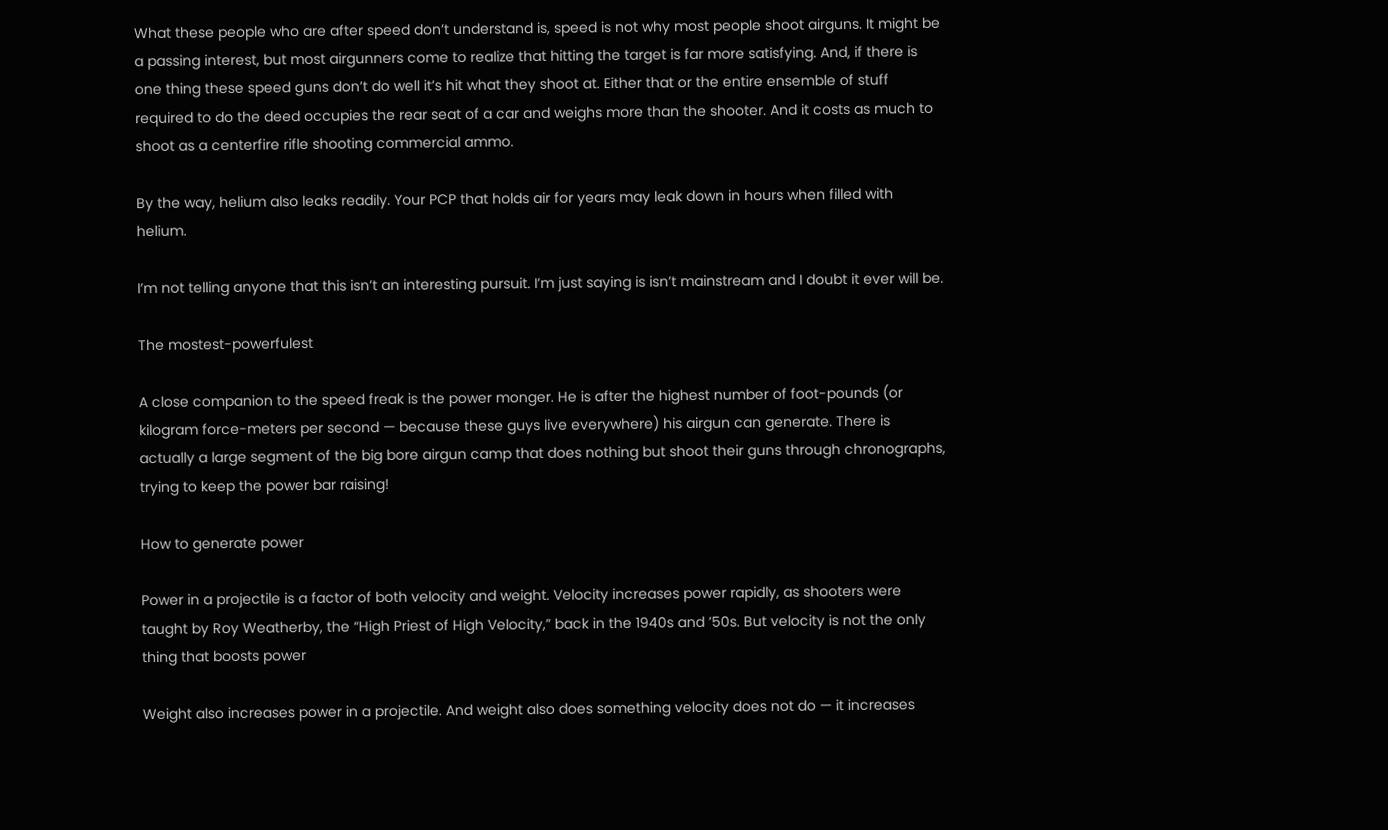What these people who are after speed don’t understand is, speed is not why most people shoot airguns. It might be a passing interest, but most airgunners come to realize that hitting the target is far more satisfying. And, if there is one thing these speed guns don’t do well it’s hit what they shoot at. Either that or the entire ensemble of stuff required to do the deed occupies the rear seat of a car and weighs more than the shooter. And it costs as much to shoot as a centerfire rifle shooting commercial ammo.

By the way, helium also leaks readily. Your PCP that holds air for years may leak down in hours when filled with helium.

I’m not telling anyone that this isn’t an interesting pursuit. I’m just saying is isn’t mainstream and I doubt it ever will be.

The mostest-powerfulest

A close companion to the speed freak is the power monger. He is after the highest number of foot-pounds (or kilogram force-meters per second — because these guys live everywhere) his airgun can generate. There is actually a large segment of the big bore airgun camp that does nothing but shoot their guns through chronographs, trying to keep the power bar raising!

How to generate power

Power in a projectile is a factor of both velocity and weight. Velocity increases power rapidly, as shooters were taught by Roy Weatherby, the “High Priest of High Velocity,” back in the 1940s and ’50s. But velocity is not the only thing that boosts power

Weight also increases power in a projectile. And weight also does something velocity does not do — it increases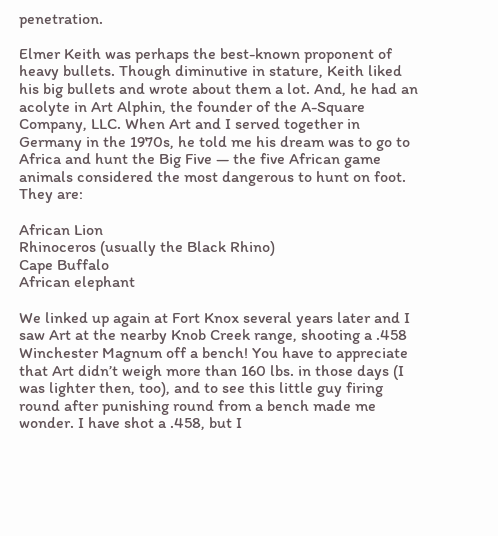penetration.

Elmer Keith was perhaps the best-known proponent of heavy bullets. Though diminutive in stature, Keith liked his big bullets and wrote about them a lot. And, he had an acolyte in Art Alphin, the founder of the A-Square Company, LLC. When Art and I served together in Germany in the 1970s, he told me his dream was to go to Africa and hunt the Big Five — the five African game animals considered the most dangerous to hunt on foot. They are:

African Lion
Rhinoceros (usually the Black Rhino)
Cape Buffalo
African elephant

We linked up again at Fort Knox several years later and I saw Art at the nearby Knob Creek range, shooting a .458 Winchester Magnum off a bench! You have to appreciate that Art didn’t weigh more than 160 lbs. in those days (I was lighter then, too), and to see this little guy firing round after punishing round from a bench made me wonder. I have shot a .458, but I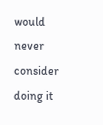would never consider doing it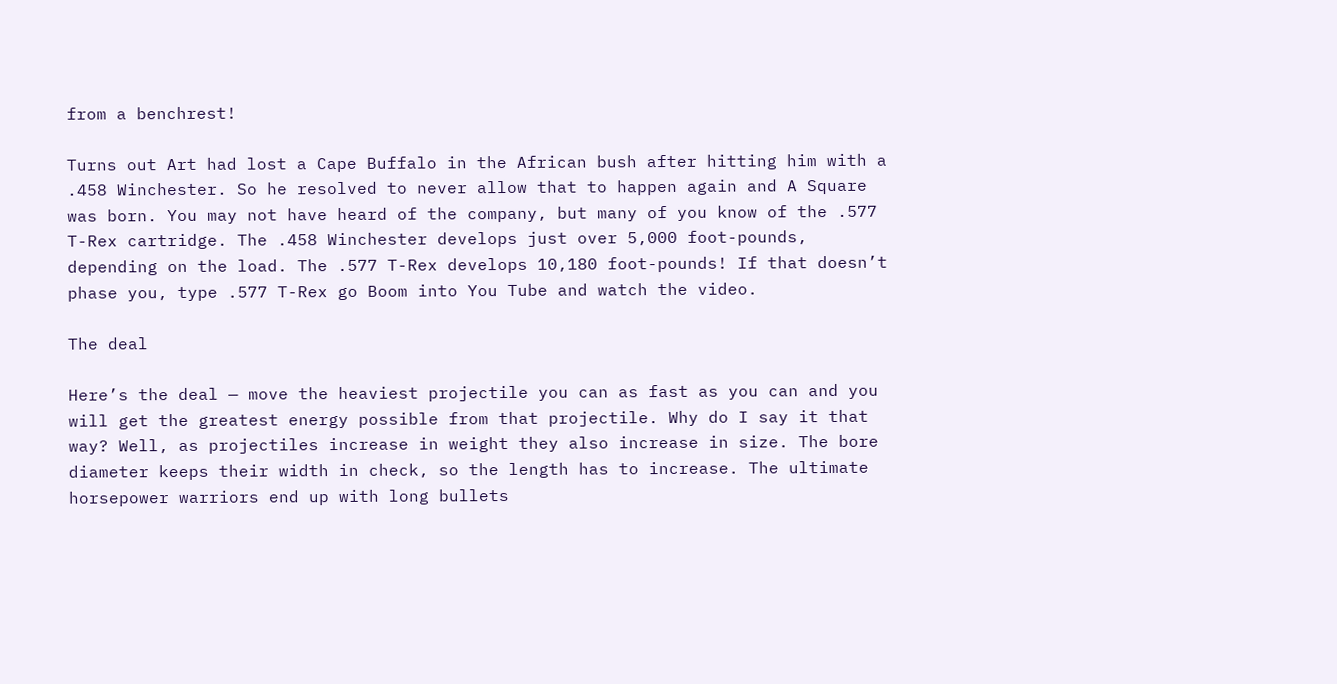from a benchrest!

Turns out Art had lost a Cape Buffalo in the African bush after hitting him with a .458 Winchester. So he resolved to never allow that to happen again and A Square was born. You may not have heard of the company, but many of you know of the .577 T-Rex cartridge. The .458 Winchester develops just over 5,000 foot-pounds, depending on the load. The .577 T-Rex develops 10,180 foot-pounds! If that doesn’t phase you, type .577 T-Rex go Boom into You Tube and watch the video.

The deal

Here’s the deal — move the heaviest projectile you can as fast as you can and you will get the greatest energy possible from that projectile. Why do I say it that way? Well, as projectiles increase in weight they also increase in size. The bore diameter keeps their width in check, so the length has to increase. The ultimate horsepower warriors end up with long bullets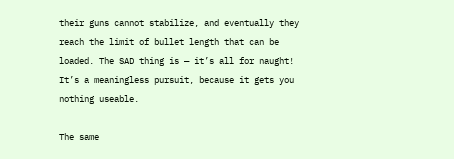their guns cannot stabilize, and eventually they reach the limit of bullet length that can be loaded. The SAD thing is — it’s all for naught! It’s a meaningless pursuit, because it gets you nothing useable.

The same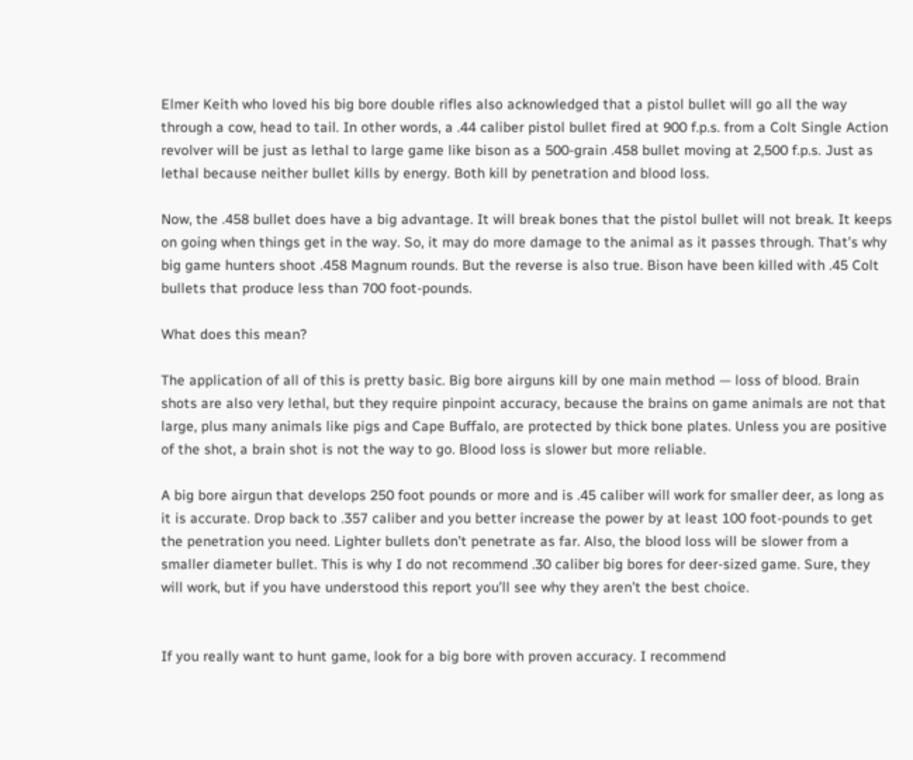Elmer Keith who loved his big bore double rifles also acknowledged that a pistol bullet will go all the way through a cow, head to tail. In other words, a .44 caliber pistol bullet fired at 900 f.p.s. from a Colt Single Action revolver will be just as lethal to large game like bison as a 500-grain .458 bullet moving at 2,500 f.p.s. Just as lethal because neither bullet kills by energy. Both kill by penetration and blood loss.

Now, the .458 bullet does have a big advantage. It will break bones that the pistol bullet will not break. It keeps on going when things get in the way. So, it may do more damage to the animal as it passes through. That’s why big game hunters shoot .458 Magnum rounds. But the reverse is also true. Bison have been killed with .45 Colt bullets that produce less than 700 foot-pounds.

What does this mean?

The application of all of this is pretty basic. Big bore airguns kill by one main method — loss of blood. Brain shots are also very lethal, but they require pinpoint accuracy, because the brains on game animals are not that large, plus many animals like pigs and Cape Buffalo, are protected by thick bone plates. Unless you are positive of the shot, a brain shot is not the way to go. Blood loss is slower but more reliable.

A big bore airgun that develops 250 foot pounds or more and is .45 caliber will work for smaller deer, as long as it is accurate. Drop back to .357 caliber and you better increase the power by at least 100 foot-pounds to get the penetration you need. Lighter bullets don’t penetrate as far. Also, the blood loss will be slower from a smaller diameter bullet. This is why I do not recommend .30 caliber big bores for deer-sized game. Sure, they will work, but if you have understood this report you’ll see why they aren’t the best choice.


If you really want to hunt game, look for a big bore with proven accuracy. I recommend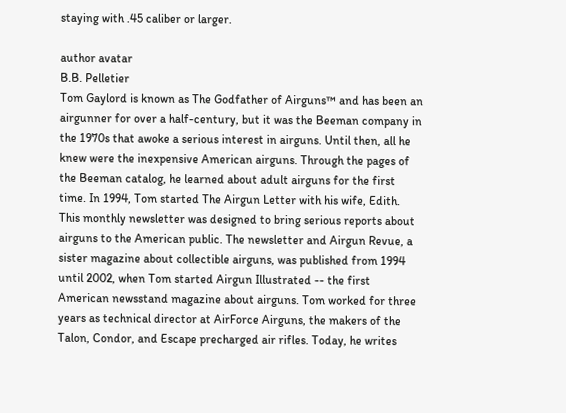staying with .45 caliber or larger.

author avatar
B.B. Pelletier
Tom Gaylord is known as The Godfather of Airguns™ and has been an airgunner for over a half-century, but it was the Beeman company in the 1970s that awoke a serious interest in airguns. Until then, all he knew were the inexpensive American airguns. Through the pages of the Beeman catalog, he learned about adult airguns for the first time. In 1994, Tom started The Airgun Letter with his wife, Edith. This monthly newsletter was designed to bring serious reports about airguns to the American public. The newsletter and Airgun Revue, a sister magazine about collectible airguns, was published from 1994 until 2002, when Tom started Airgun Illustrated -- the first American newsstand magazine about airguns. Tom worked for three years as technical director at AirForce Airguns, the makers of the Talon, Condor, and Escape precharged air rifles. Today, he writes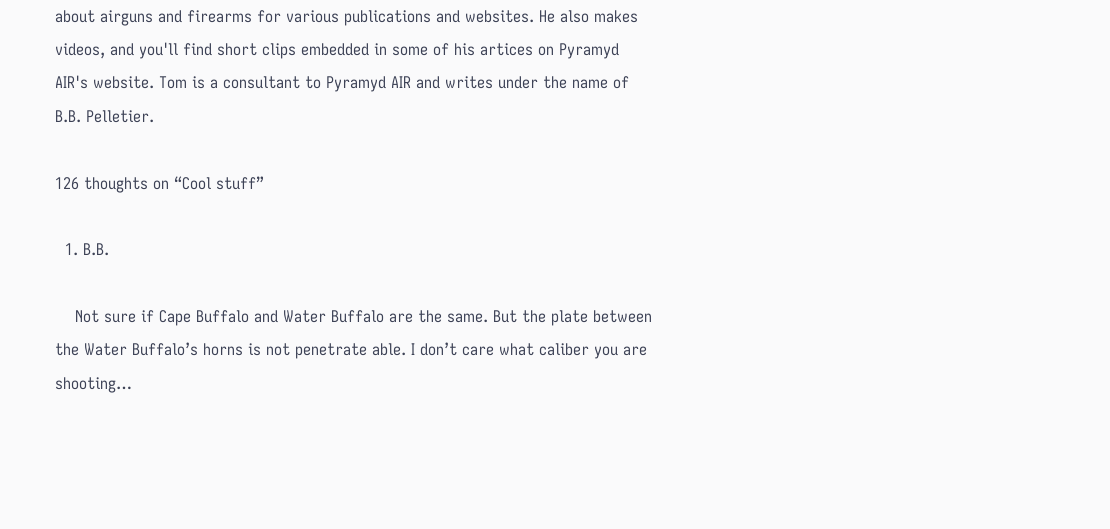about airguns and firearms for various publications and websites. He also makes videos, and you'll find short clips embedded in some of his artices on Pyramyd AIR's website. Tom is a consultant to Pyramyd AIR and writes under the name of B.B. Pelletier.

126 thoughts on “Cool stuff”

  1. B.B.

    Not sure if Cape Buffalo and Water Buffalo are the same. But the plate between the Water Buffalo’s horns is not penetrate able. I don’t care what caliber you are shooting…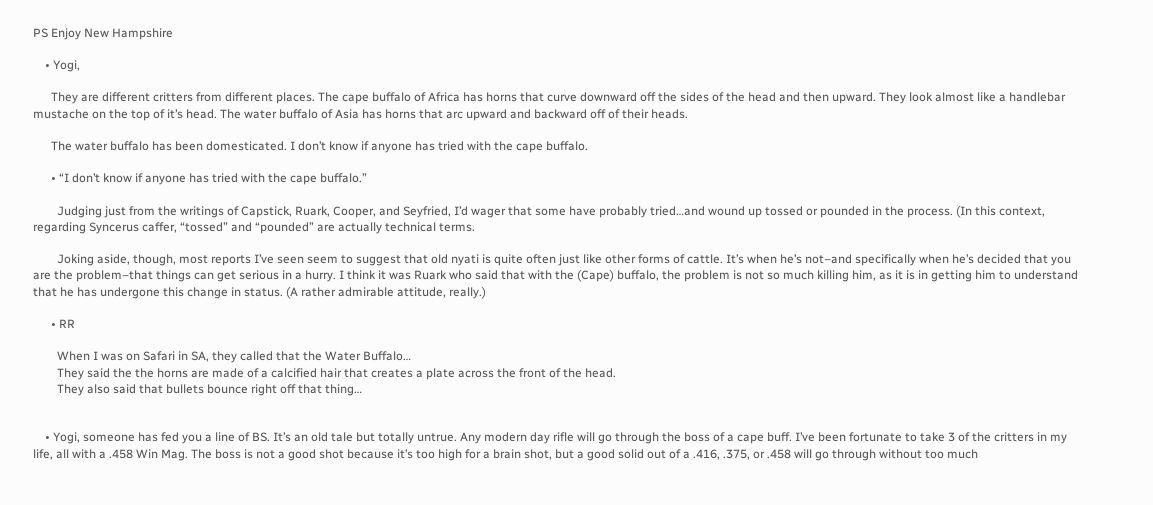PS Enjoy New Hampshire

    • Yogi,

      They are different critters from different places. The cape buffalo of Africa has horns that curve downward off the sides of the head and then upward. They look almost like a handlebar mustache on the top of it’s head. The water buffalo of Asia has horns that arc upward and backward off of their heads.

      The water buffalo has been domesticated. I don’t know if anyone has tried with the cape buffalo.

      • “I don’t know if anyone has tried with the cape buffalo.”

        Judging just from the writings of Capstick, Ruark, Cooper, and Seyfried, I’d wager that some have probably tried…and wound up tossed or pounded in the process. (In this context, regarding Syncerus caffer, “tossed” and “pounded” are actually technical terms.

        Joking aside, though, most reports I’ve seen seem to suggest that old nyati is quite often just like other forms of cattle. It’s when he’s not–and specifically when he’s decided that you are the problem–that things can get serious in a hurry. I think it was Ruark who said that with the (Cape) buffalo, the problem is not so much killing him, as it is in getting him to understand that he has undergone this change in status. (A rather admirable attitude, really.)

      • RR

        When I was on Safari in SA, they called that the Water Buffalo…
        They said the the horns are made of a calcified hair that creates a plate across the front of the head.
        They also said that bullets bounce right off that thing…


    • Yogi, someone has fed you a line of BS. It’s an old tale but totally untrue. Any modern day rifle will go through the boss of a cape buff. I’ve been fortunate to take 3 of the critters in my life, all with a .458 Win Mag. The boss is not a good shot because it’s too high for a brain shot, but a good solid out of a .416, .375, or .458 will go through without too much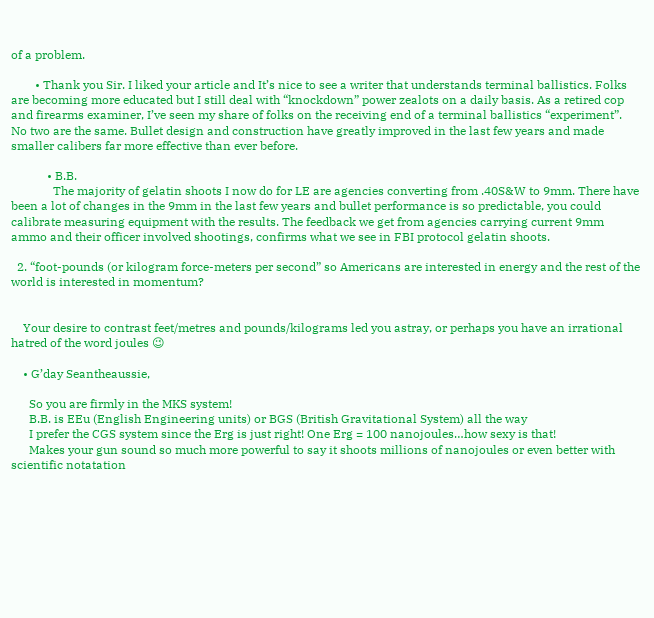of a problem.

        • Thank you Sir. I liked your article and It’s nice to see a writer that understands terminal ballistics. Folks are becoming more educated but I still deal with “knockdown” power zealots on a daily basis. As a retired cop and firearms examiner, I’ve seen my share of folks on the receiving end of a terminal ballistics “experiment”. No two are the same. Bullet design and construction have greatly improved in the last few years and made smaller calibers far more effective than ever before.

            • B.B.
              The majority of gelatin shoots I now do for LE are agencies converting from .40S&W to 9mm. There have been a lot of changes in the 9mm in the last few years and bullet performance is so predictable, you could calibrate measuring equipment with the results. The feedback we get from agencies carrying current 9mm ammo and their officer involved shootings, confirms what we see in FBI protocol gelatin shoots.

  2. “foot-pounds (or kilogram force-meters per second” so Americans are interested in energy and the rest of the world is interested in momentum?


    Your desire to contrast feet/metres and pounds/kilograms led you astray, or perhaps you have an irrational hatred of the word joules 😉

    • G’day Seantheaussie,

      So you are firmly in the MKS system!
      B.B. is EEu (English Engineering units) or BGS (British Gravitational System) all the way
      I prefer the CGS system since the Erg is just right! One Erg = 100 nanojoules…how sexy is that!
      Makes your gun sound so much more powerful to say it shoots millions of nanojoules or even better with scientific notatation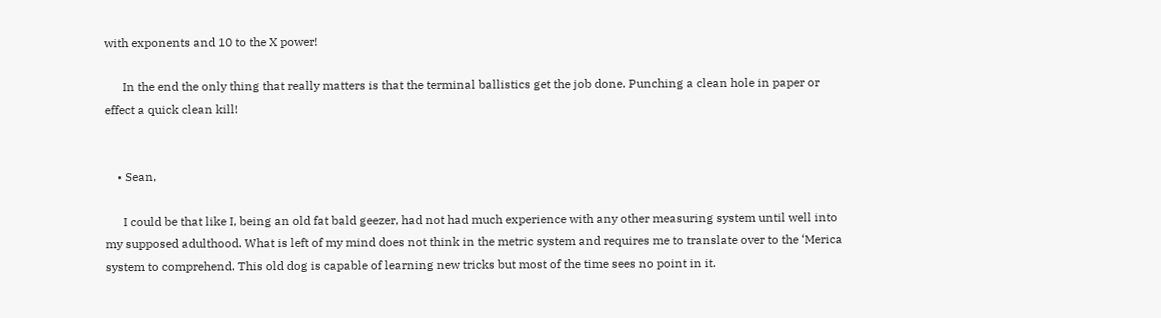with exponents and 10 to the X power!

      In the end the only thing that really matters is that the terminal ballistics get the job done. Punching a clean hole in paper or effect a quick clean kill!


    • Sean,

      I could be that like I, being an old fat bald geezer, had not had much experience with any other measuring system until well into my supposed adulthood. What is left of my mind does not think in the metric system and requires me to translate over to the ‘Merica system to comprehend. This old dog is capable of learning new tricks but most of the time sees no point in it.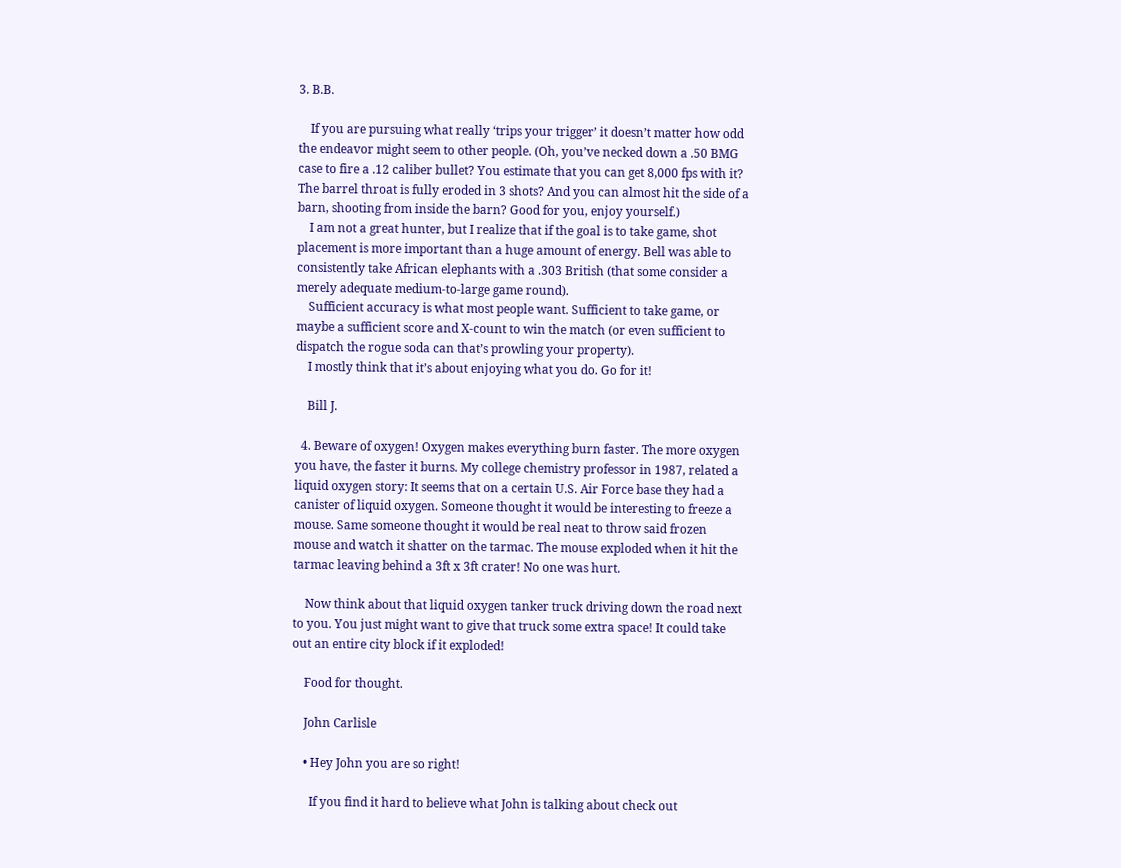3. B.B.

    If you are pursuing what really ‘trips your trigger’ it doesn’t matter how odd the endeavor might seem to other people. (Oh, you’ve necked down a .50 BMG case to fire a .12 caliber bullet? You estimate that you can get 8,000 fps with it? The barrel throat is fully eroded in 3 shots? And you can almost hit the side of a barn, shooting from inside the barn? Good for you, enjoy yourself.)
    I am not a great hunter, but I realize that if the goal is to take game, shot placement is more important than a huge amount of energy. Bell was able to consistently take African elephants with a .303 British (that some consider a merely adequate medium-to-large game round).
    Sufficient accuracy is what most people want. Sufficient to take game, or maybe a sufficient score and X-count to win the match (or even sufficient to dispatch the rogue soda can that’s prowling your property).
    I mostly think that it’s about enjoying what you do. Go for it!

    Bill J.

  4. Beware of oxygen! Oxygen makes everything burn faster. The more oxygen you have, the faster it burns. My college chemistry professor in 1987, related a liquid oxygen story: It seems that on a certain U.S. Air Force base they had a canister of liquid oxygen. Someone thought it would be interesting to freeze a mouse. Same someone thought it would be real neat to throw said frozen mouse and watch it shatter on the tarmac. The mouse exploded when it hit the tarmac leaving behind a 3ft x 3ft crater! No one was hurt.

    Now think about that liquid oxygen tanker truck driving down the road next to you. You just might want to give that truck some extra space! It could take out an entire city block if it exploded!

    Food for thought.

    John Carlisle

    • Hey John you are so right!

      If you find it hard to believe what John is talking about check out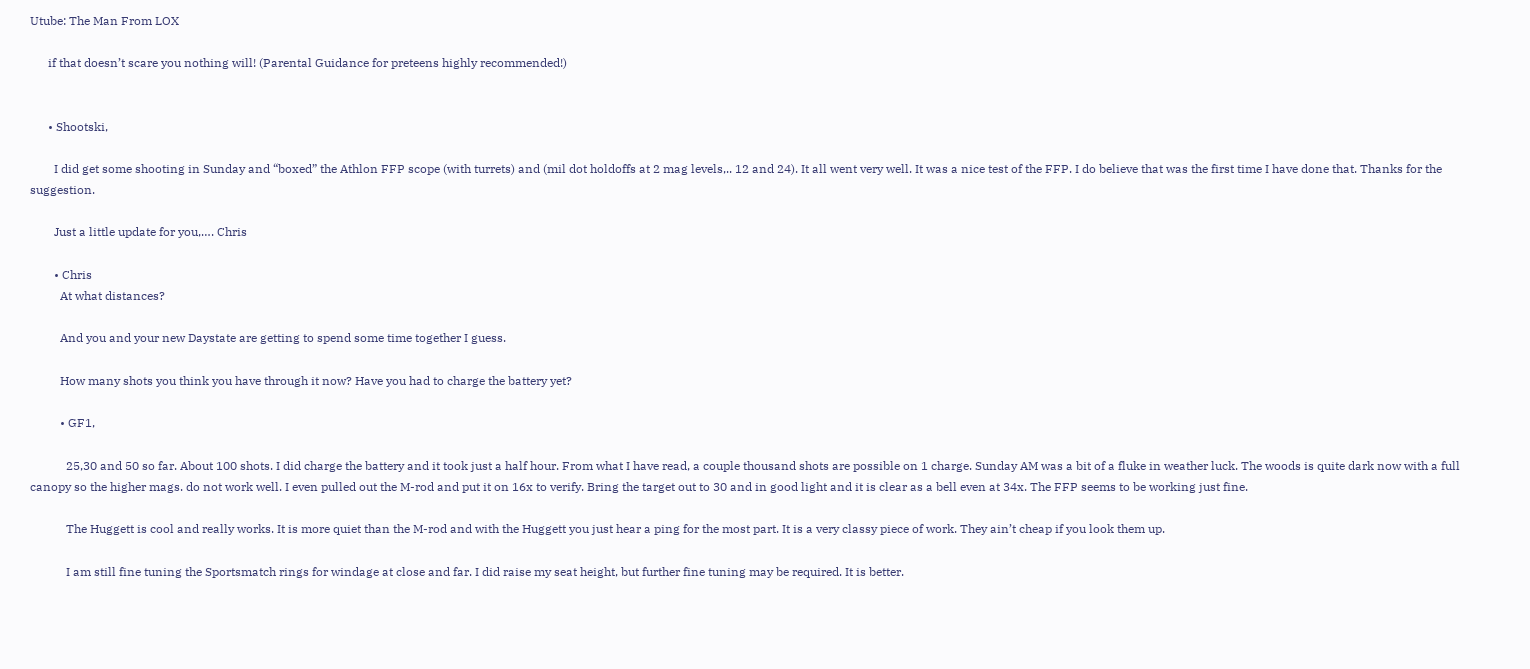Utube: The Man From LOX

      if that doesn’t scare you nothing will! (Parental Guidance for preteens highly recommended!)


      • Shootski,

        I did get some shooting in Sunday and “boxed” the Athlon FFP scope (with turrets) and (mil dot holdoffs at 2 mag levels,.. 12 and 24). It all went very well. It was a nice test of the FFP. I do believe that was the first time I have done that. Thanks for the suggestion.

        Just a little update for you,…. Chris

        • Chris
          At what distances?

          And you and your new Daystate are getting to spend some time together I guess.

          How many shots you think you have through it now? Have you had to charge the battery yet?

          • GF1,

            25,30 and 50 so far. About 100 shots. I did charge the battery and it took just a half hour. From what I have read, a couple thousand shots are possible on 1 charge. Sunday AM was a bit of a fluke in weather luck. The woods is quite dark now with a full canopy so the higher mags. do not work well. I even pulled out the M-rod and put it on 16x to verify. Bring the target out to 30 and in good light and it is clear as a bell even at 34x. The FFP seems to be working just fine.

            The Huggett is cool and really works. It is more quiet than the M-rod and with the Huggett you just hear a ping for the most part. It is a very classy piece of work. They ain’t cheap if you look them up.

            I am still fine tuning the Sportsmatch rings for windage at close and far. I did raise my seat height, but further fine tuning may be required. It is better.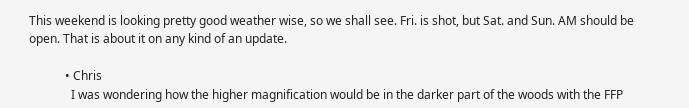This weekend is looking pretty good weather wise, so we shall see. Fri. is shot, but Sat. and Sun. AM should be open. That is about it on any kind of an update.

            • Chris
              I was wondering how the higher magnification would be in the darker part of the woods with the FFP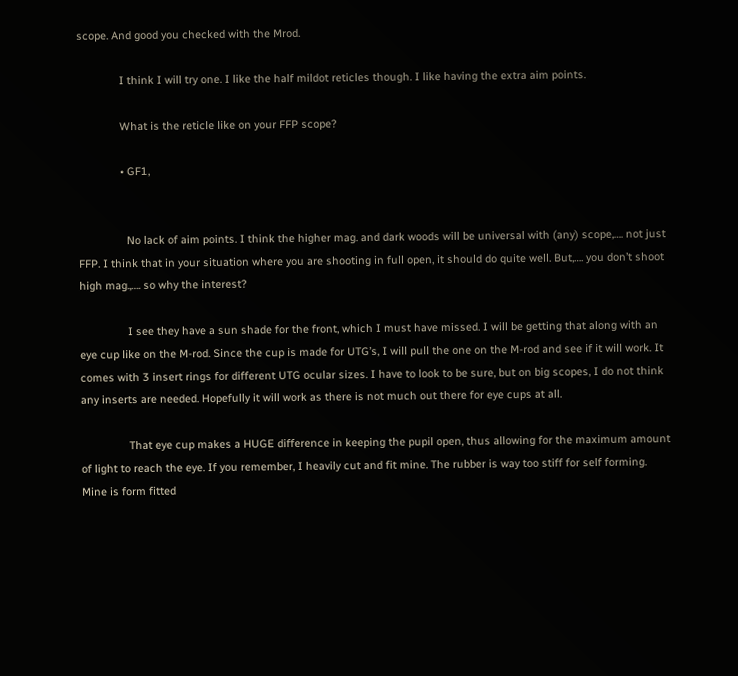scope. And good you checked with the Mrod.

              I think I will try one. I like the half mildot reticles though. I like having the extra aim points.

              What is the reticle like on your FFP scope?

              • GF1,


                No lack of aim points. I think the higher mag. and dark woods will be universal with (any) scope,…. not just FFP. I think that in your situation where you are shooting in full open, it should do quite well. But,…. you don’t shoot high mag.,…. so why the interest?

                I see they have a sun shade for the front, which I must have missed. I will be getting that along with an eye cup like on the M-rod. Since the cup is made for UTG’s, I will pull the one on the M-rod and see if it will work. It comes with 3 insert rings for different UTG ocular sizes. I have to look to be sure, but on big scopes, I do not think any inserts are needed. Hopefully it will work as there is not much out there for eye cups at all.

                That eye cup makes a HUGE difference in keeping the pupil open, thus allowing for the maximum amount of light to reach the eye. If you remember, I heavily cut and fit mine. The rubber is way too stiff for self forming. Mine is form fitted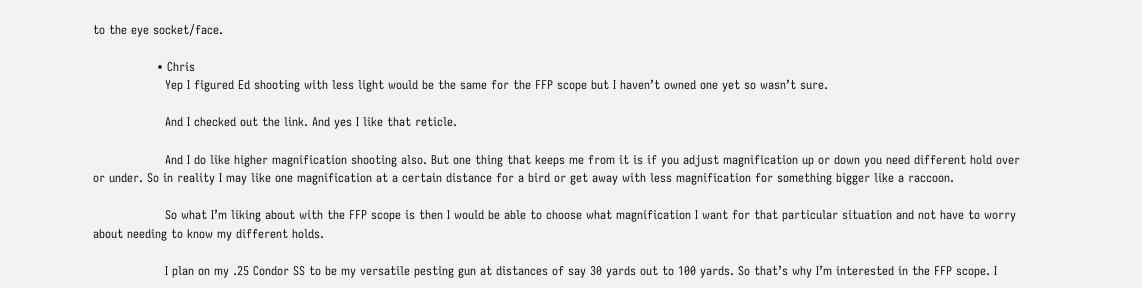to the eye socket/face.

                • Chris
                  Yep I figured Ed shooting with less light would be the same for the FFP scope but I haven’t owned one yet so wasn’t sure.

                  And I checked out the link. And yes I like that reticle.

                  And I do like higher magnification shooting also. But one thing that keeps me from it is if you adjust magnification up or down you need different hold over or under. So in reality I may like one magnification at a certain distance for a bird or get away with less magnification for something bigger like a raccoon.

                  So what I’m liking about with the FFP scope is then I would be able to choose what magnification I want for that particular situation and not have to worry about needing to know my different holds.

                  I plan on my .25 Condor SS to be my versatile pesting gun at distances of say 30 yards out to 100 yards. So that’s why I’m interested in the FFP scope. I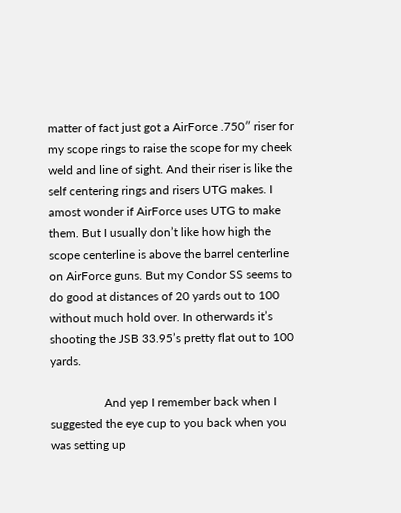matter of fact just got a AirForce .750″ riser for my scope rings to raise the scope for my cheek weld and line of sight. And their riser is like the self centering rings and risers UTG makes. I amost wonder if AirForce uses UTG to make them. But I usually don’t like how high the scope centerline is above the barrel centerline on AirForce guns. But my Condor SS seems to do good at distances of 20 yards out to 100 without much hold over. In otherwards it’s shooting the JSB 33.95’s pretty flat out to 100 yards.

                  And yep I remember back when I suggested the eye cup to you back when you was setting up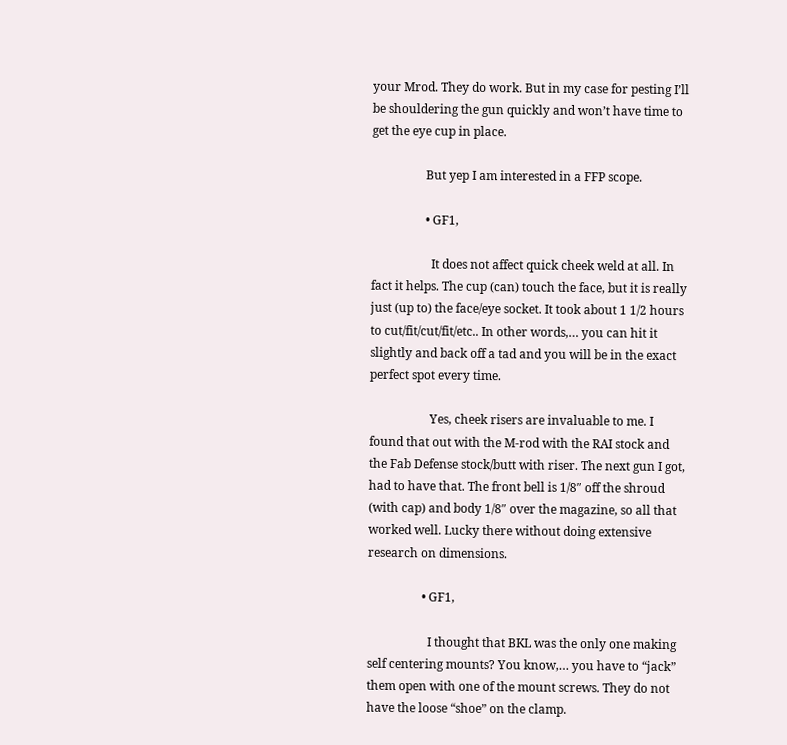your Mrod. They do work. But in my case for pesting I’ll be shouldering the gun quickly and won’t have time to get the eye cup in place.

                  But yep I am interested in a FFP scope.

                  • GF1,

                    It does not affect quick cheek weld at all. In fact it helps. The cup (can) touch the face, but it is really just (up to) the face/eye socket. It took about 1 1/2 hours to cut/fit/cut/fit/etc.. In other words,… you can hit it slightly and back off a tad and you will be in the exact perfect spot every time.

                    Yes, cheek risers are invaluable to me. I found that out with the M-rod with the RAI stock and the Fab Defense stock/butt with riser. The next gun I got, had to have that. The front bell is 1/8″ off the shroud (with cap) and body 1/8″ over the magazine, so all that worked well. Lucky there without doing extensive research on dimensions.

                  • GF1,

                    I thought that BKL was the only one making self centering mounts? You know,… you have to “jack” them open with one of the mount screws. They do not have the loose “shoe” on the clamp.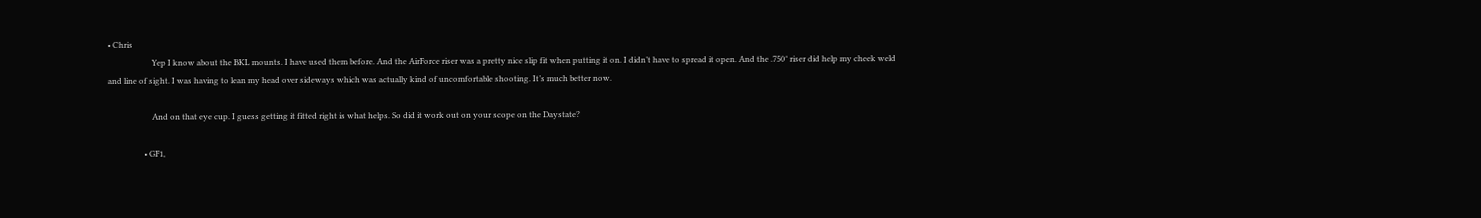• Chris
                      Yep I know about the BKL mounts. I have used them before. And the AirForce riser was a pretty nice slip fit when putting it on. I didn’t have to spread it open. And the .750″ riser did help my cheek weld and line of sight. I was having to lean my head over sideways which was actually kind of uncomfortable shooting. It’s much better now.

                      And on that eye cup. I guess getting it fitted right is what helps. So did it work out on your scope on the Daystate?

                  • GF1,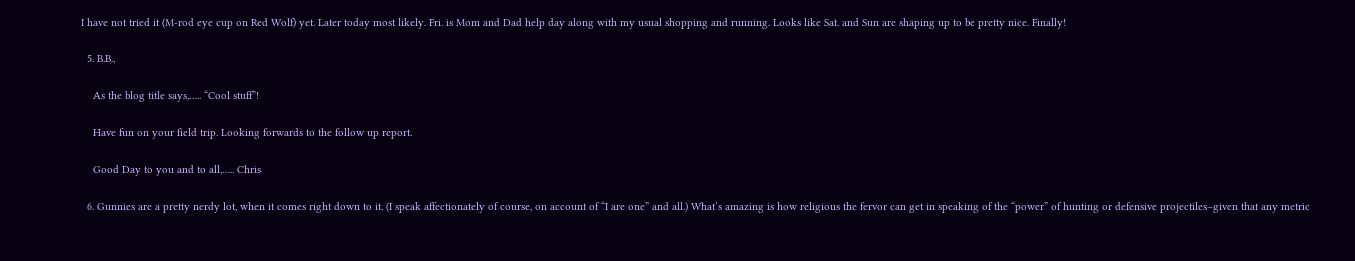I have not tried it (M-rod eye cup on Red Wolf) yet. Later today most likely. Fri. is Mom and Dad help day along with my usual shopping and running. Looks like Sat. and Sun are shaping up to be pretty nice. Finally!

  5. B.B.,

    As the blog title says,….. “Cool stuff”!

    Have fun on your field trip. Looking forwards to the follow up report.

    Good Day to you and to all,….. Chris

  6. Gunnies are a pretty nerdy lot, when it comes right down to it. (I speak affectionately of course, on account of “I are one” and all.) What’s amazing is how religious the fervor can get in speaking of the “power” of hunting or defensive projectiles–given that any metric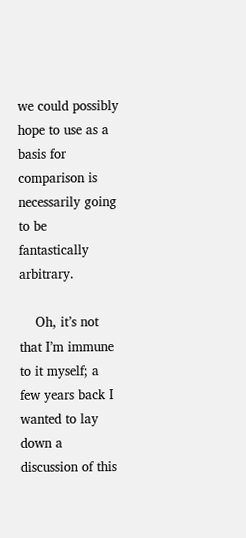we could possibly hope to use as a basis for comparison is necessarily going to be fantastically arbitrary.

    Oh, it’s not that I’m immune to it myself; a few years back I wanted to lay down a discussion of this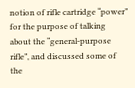notion of rifle cartridge “power” for the purpose of talking about the “general-purpose rifle”, and discussed some of the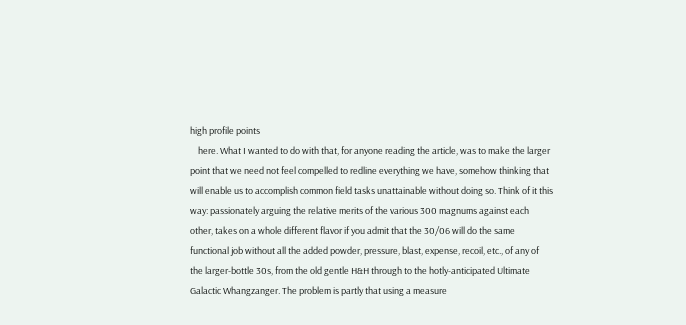high profile points
    here. What I wanted to do with that, for anyone reading the article, was to make the larger point that we need not feel compelled to redline everything we have, somehow thinking that will enable us to accomplish common field tasks unattainable without doing so. Think of it this way: passionately arguing the relative merits of the various 300 magnums against each other, takes on a whole different flavor if you admit that the 30/06 will do the same functional job without all the added powder, pressure, blast, expense, recoil, etc., of any of the larger-bottle 30s, from the old gentle H&H through to the hotly-anticipated Ultimate Galactic Whangzanger. The problem is partly that using a measure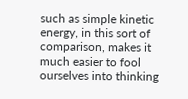such as simple kinetic energy, in this sort of comparison, makes it much easier to fool ourselves into thinking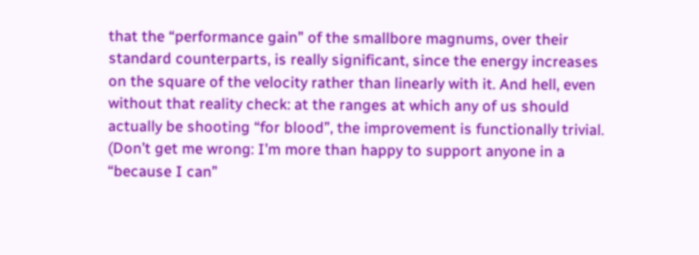that the “performance gain” of the smallbore magnums, over their standard counterparts, is really significant, since the energy increases on the square of the velocity rather than linearly with it. And hell, even without that reality check: at the ranges at which any of us should actually be shooting “for blood”, the improvement is functionally trivial. (Don’t get me wrong: I’m more than happy to support anyone in a “because I can”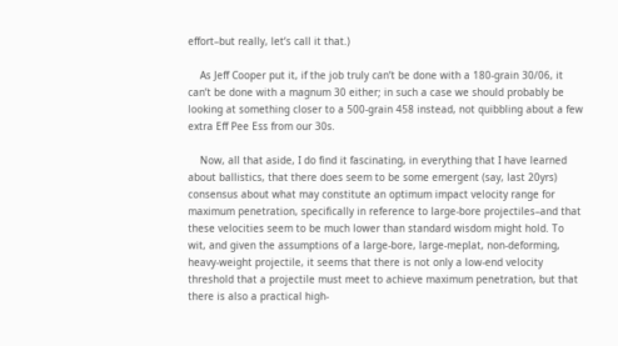effort–but really, let’s call it that.)

    As Jeff Cooper put it, if the job truly can’t be done with a 180-grain 30/06, it can’t be done with a magnum 30 either; in such a case we should probably be looking at something closer to a 500-grain 458 instead, not quibbling about a few extra Eff Pee Ess from our 30s.

    Now, all that aside, I do find it fascinating, in everything that I have learned about ballistics, that there does seem to be some emergent (say, last 20yrs) consensus about what may constitute an optimum impact velocity range for maximum penetration, specifically in reference to large-bore projectiles–and that these velocities seem to be much lower than standard wisdom might hold. To wit, and given the assumptions of a large-bore, large-meplat, non-deforming, heavy-weight projectile, it seems that there is not only a low-end velocity threshold that a projectile must meet to achieve maximum penetration, but that there is also a practical high-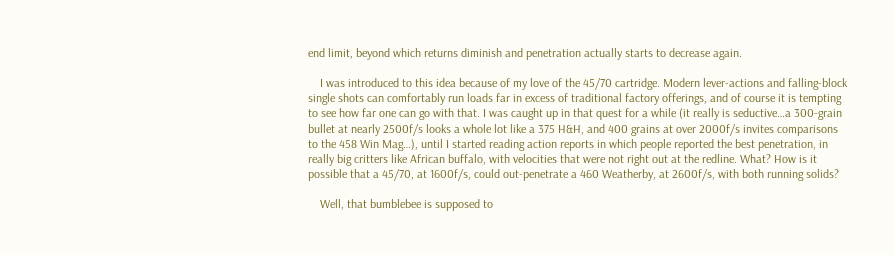end limit, beyond which returns diminish and penetration actually starts to decrease again.

    I was introduced to this idea because of my love of the 45/70 cartridge. Modern lever-actions and falling-block single shots can comfortably run loads far in excess of traditional factory offerings, and of course it is tempting to see how far one can go with that. I was caught up in that quest for a while (it really is seductive…a 300-grain bullet at nearly 2500f/s looks a whole lot like a 375 H&H, and 400 grains at over 2000f/s invites comparisons to the 458 Win Mag…), until I started reading action reports in which people reported the best penetration, in really big critters like African buffalo, with velocities that were not right out at the redline. What? How is it possible that a 45/70, at 1600f/s, could out-penetrate a 460 Weatherby, at 2600f/s, with both running solids?

    Well, that bumblebee is supposed to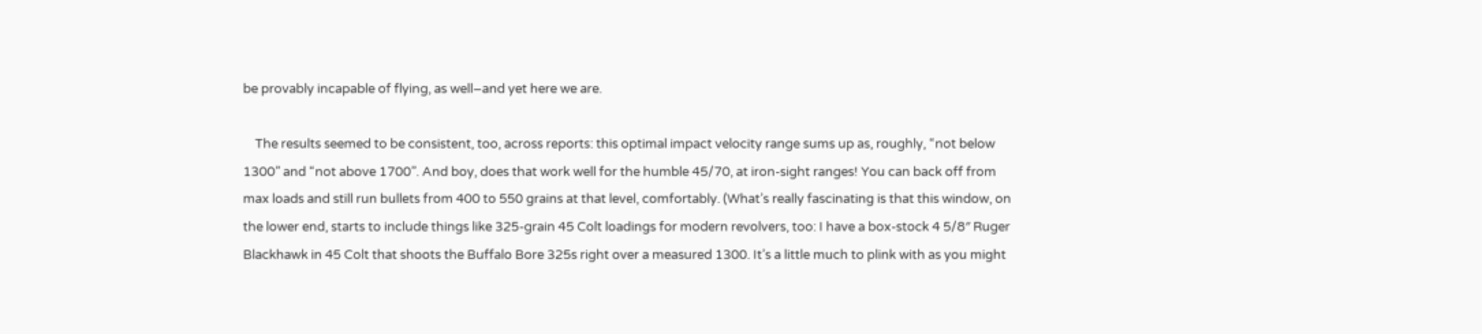be provably incapable of flying, as well–and yet here we are.

    The results seemed to be consistent, too, across reports: this optimal impact velocity range sums up as, roughly, “not below 1300” and “not above 1700”. And boy, does that work well for the humble 45/70, at iron-sight ranges! You can back off from max loads and still run bullets from 400 to 550 grains at that level, comfortably. (What’s really fascinating is that this window, on the lower end, starts to include things like 325-grain 45 Colt loadings for modern revolvers, too: I have a box-stock 4 5/8″ Ruger Blackhawk in 45 Colt that shoots the Buffalo Bore 325s right over a measured 1300. It’s a little much to plink with as you might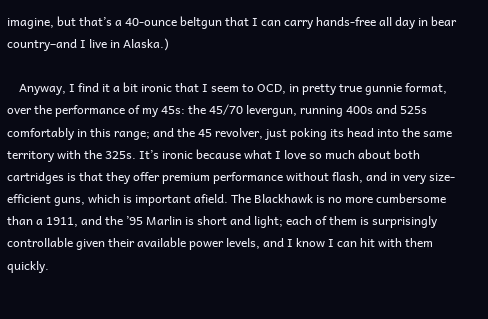imagine, but that’s a 40-ounce beltgun that I can carry hands-free all day in bear country–and I live in Alaska.)

    Anyway, I find it a bit ironic that I seem to OCD, in pretty true gunnie format, over the performance of my 45s: the 45/70 levergun, running 400s and 525s comfortably in this range; and the 45 revolver, just poking its head into the same territory with the 325s. It’s ironic because what I love so much about both cartridges is that they offer premium performance without flash, and in very size-efficient guns, which is important afield. The Blackhawk is no more cumbersome than a 1911, and the ’95 Marlin is short and light; each of them is surprisingly controllable given their available power levels, and I know I can hit with them quickly.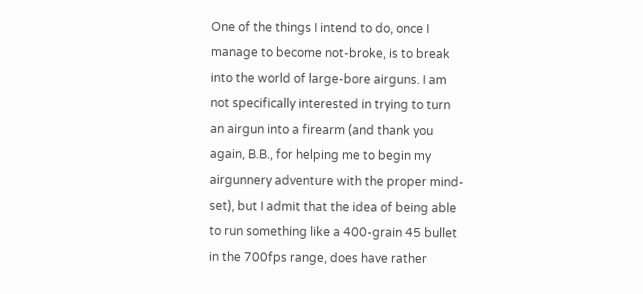One of the things I intend to do, once I manage to become not-broke, is to break into the world of large-bore airguns. I am not specifically interested in trying to turn an airgun into a firearm (and thank you again, B.B., for helping me to begin my airgunnery adventure with the proper mind-set), but I admit that the idea of being able to run something like a 400-grain 45 bullet in the 700fps range, does have rather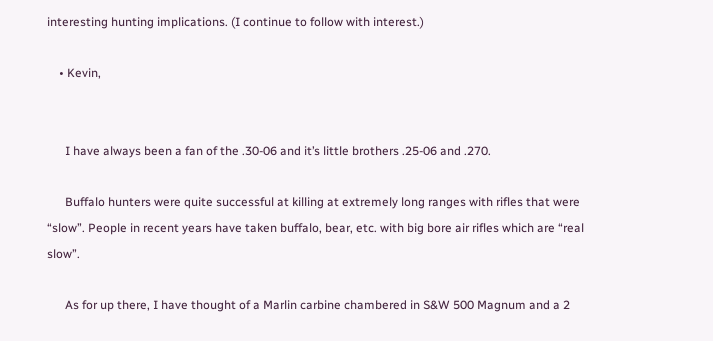interesting hunting implications. (I continue to follow with interest.)

    • Kevin,


      I have always been a fan of the .30-06 and it’s little brothers .25-06 and .270.

      Buffalo hunters were quite successful at killing at extremely long ranges with rifles that were “slow”. People in recent years have taken buffalo, bear, etc. with big bore air rifles which are “real slow”.

      As for up there, I have thought of a Marlin carbine chambered in S&W 500 Magnum and a 2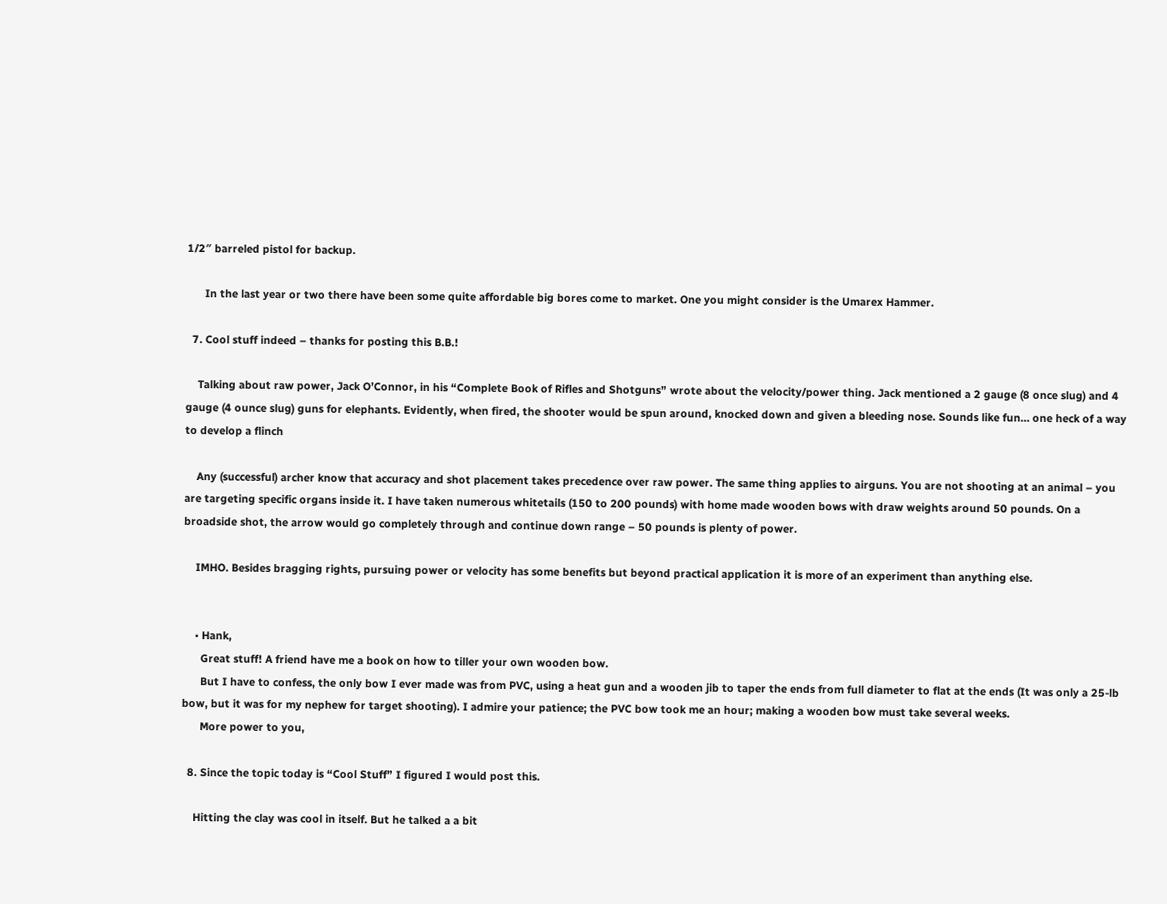1/2″ barreled pistol for backup.

      In the last year or two there have been some quite affordable big bores come to market. One you might consider is the Umarex Hammer.

  7. Cool stuff indeed – thanks for posting this B.B.!

    Talking about raw power, Jack O’Connor, in his “Complete Book of Rifles and Shotguns” wrote about the velocity/power thing. Jack mentioned a 2 gauge (8 once slug) and 4 gauge (4 ounce slug) guns for elephants. Evidently, when fired, the shooter would be spun around, knocked down and given a bleeding nose. Sounds like fun… one heck of a way to develop a flinch

    Any (successful) archer know that accuracy and shot placement takes precedence over raw power. The same thing applies to airguns. You are not shooting at an animal – you are targeting specific organs inside it. I have taken numerous whitetails (150 to 200 pounds) with home made wooden bows with draw weights around 50 pounds. On a broadside shot, the arrow would go completely through and continue down range – 50 pounds is plenty of power.

    IMHO. Besides bragging rights, pursuing power or velocity has some benefits but beyond practical application it is more of an experiment than anything else.


    • Hank,
      Great stuff! A friend have me a book on how to tiller your own wooden bow.
      But I have to confess, the only bow I ever made was from PVC, using a heat gun and a wooden jib to taper the ends from full diameter to flat at the ends (It was only a 25-lb bow, but it was for my nephew for target shooting). I admire your patience; the PVC bow took me an hour; making a wooden bow must take several weeks.
      More power to you,

  8. Since the topic today is “Cool Stuff” I figured I would post this.

    Hitting the clay was cool in itself. But he talked a a bit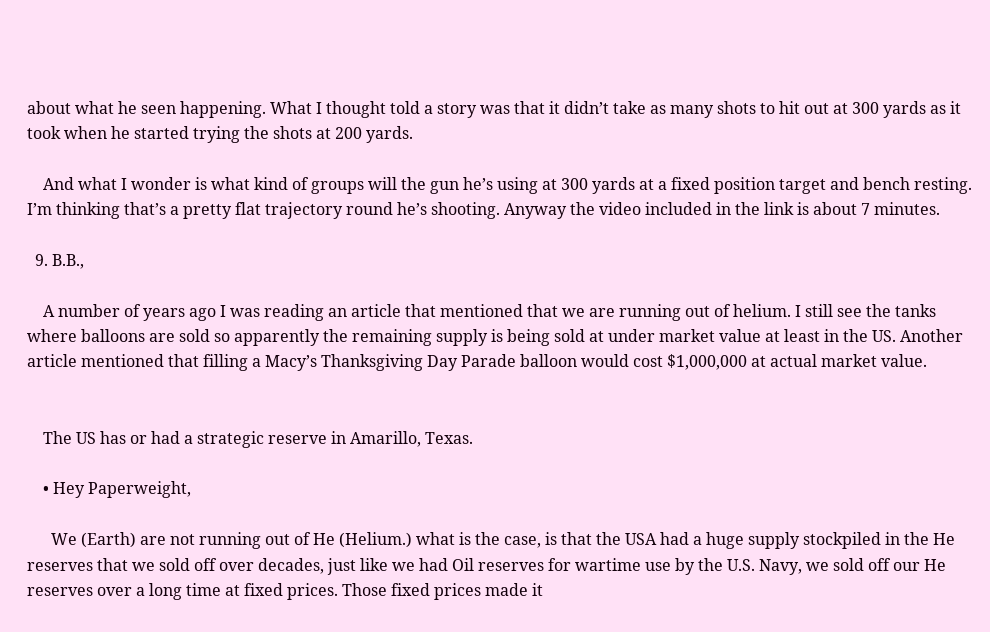about what he seen happening. What I thought told a story was that it didn’t take as many shots to hit out at 300 yards as it took when he started trying the shots at 200 yards.

    And what I wonder is what kind of groups will the gun he’s using at 300 yards at a fixed position target and bench resting. I’m thinking that’s a pretty flat trajectory round he’s shooting. Anyway the video included in the link is about 7 minutes.

  9. B.B.,

    A number of years ago I was reading an article that mentioned that we are running out of helium. I still see the tanks where balloons are sold so apparently the remaining supply is being sold at under market value at least in the US. Another article mentioned that filling a Macy’s Thanksgiving Day Parade balloon would cost $1,000,000 at actual market value.


    The US has or had a strategic reserve in Amarillo, Texas.

    • Hey Paperweight,

      We (Earth) are not running out of He (Helium.) what is the case, is that the USA had a huge supply stockpiled in the He reserves that we sold off over decades, just like we had Oil reserves for wartime use by the U.S. Navy, we sold off our He reserves over a long time at fixed prices. Those fixed prices made it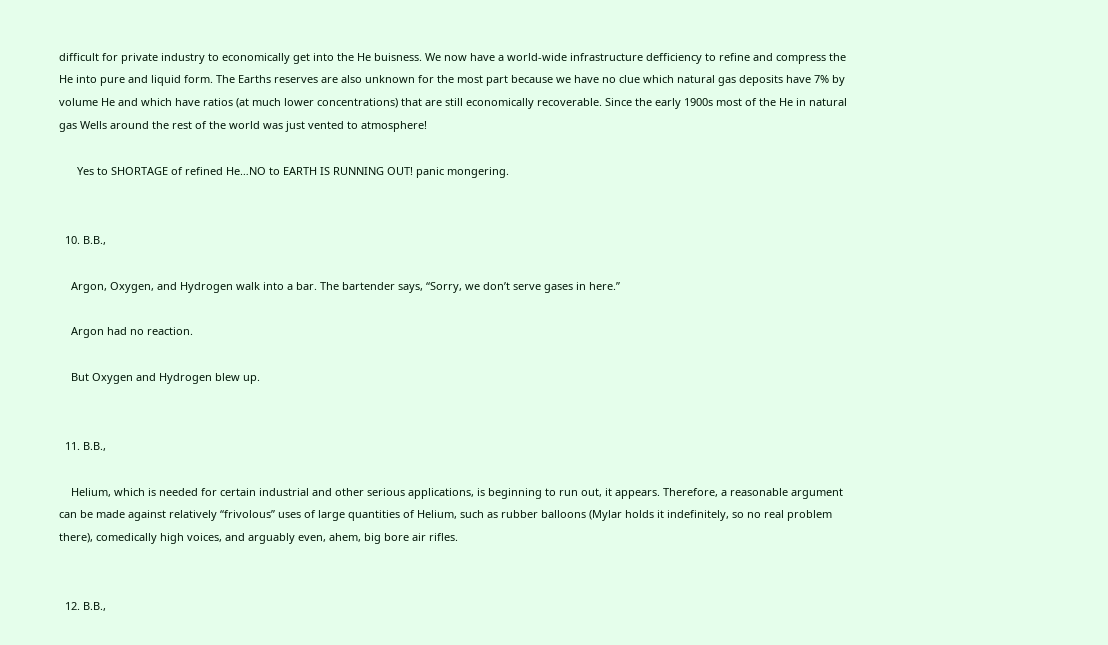difficult for private industry to economically get into the He buisness. We now have a world-wide infrastructure defficiency to refine and compress the He into pure and liquid form. The Earths reserves are also unknown for the most part because we have no clue which natural gas deposits have 7% by volume He and which have ratios (at much lower concentrations) that are still economically recoverable. Since the early 1900s most of the He in natural gas Wells around the rest of the world was just vented to atmosphere!

      Yes to SHORTAGE of refined He…NO to EARTH IS RUNNING OUT! panic mongering.


  10. B.B.,

    Argon, Oxygen, and Hydrogen walk into a bar. The bartender says, “Sorry, we don’t serve gases in here.”

    Argon had no reaction.

    But Oxygen and Hydrogen blew up.


  11. B.B.,

    Helium, which is needed for certain industrial and other serious applications, is beginning to run out, it appears. Therefore, a reasonable argument can be made against relatively “frivolous” uses of large quantities of Helium, such as rubber balloons (Mylar holds it indefinitely, so no real problem there), comedically high voices, and arguably even, ahem, big bore air rifles.


  12. B.B.,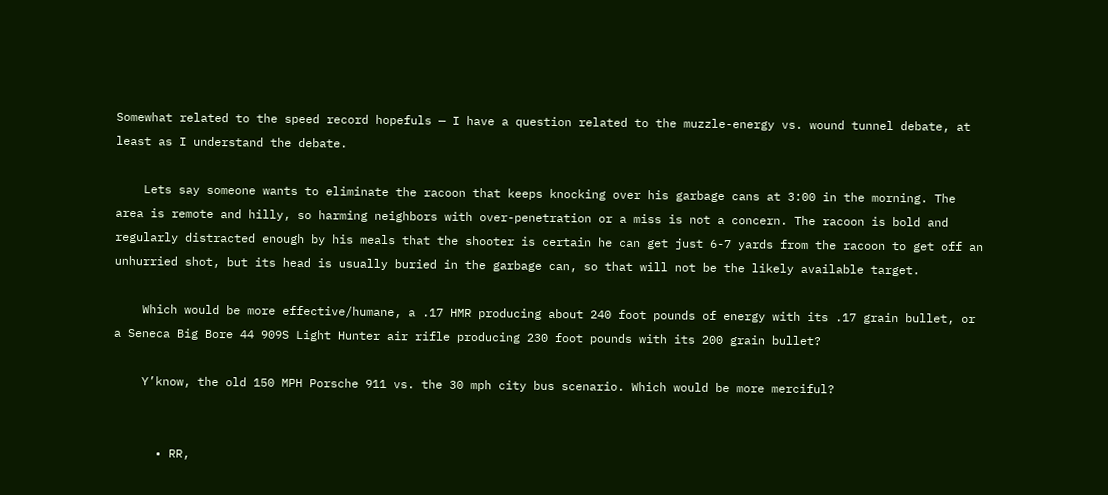Somewhat related to the speed record hopefuls — I have a question related to the muzzle-energy vs. wound tunnel debate, at least as I understand the debate.

    Lets say someone wants to eliminate the racoon that keeps knocking over his garbage cans at 3:00 in the morning. The area is remote and hilly, so harming neighbors with over-penetration or a miss is not a concern. The racoon is bold and regularly distracted enough by his meals that the shooter is certain he can get just 6-7 yards from the racoon to get off an unhurried shot, but its head is usually buried in the garbage can, so that will not be the likely available target.

    Which would be more effective/humane, a .17 HMR producing about 240 foot pounds of energy with its .17 grain bullet, or a Seneca Big Bore 44 909S Light Hunter air rifle producing 230 foot pounds with its 200 grain bullet?

    Y’know, the old 150 MPH Porsche 911 vs. the 30 mph city bus scenario. Which would be more merciful?


      • RR,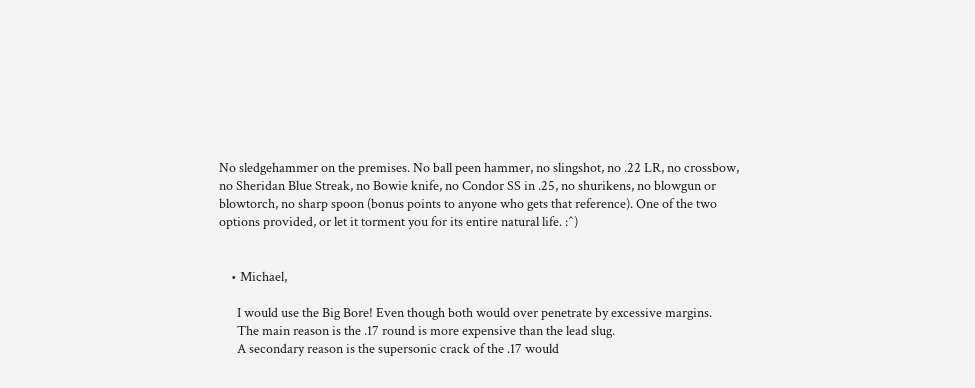No sledgehammer on the premises. No ball peen hammer, no slingshot, no .22 LR, no crossbow, no Sheridan Blue Streak, no Bowie knife, no Condor SS in .25, no shurikens, no blowgun or blowtorch, no sharp spoon (bonus points to anyone who gets that reference). One of the two options provided, or let it torment you for its entire natural life. :^)


    • Michael,

      I would use the Big Bore! Even though both would over penetrate by excessive margins.
      The main reason is the .17 round is more expensive than the lead slug.
      A secondary reason is the supersonic crack of the .17 would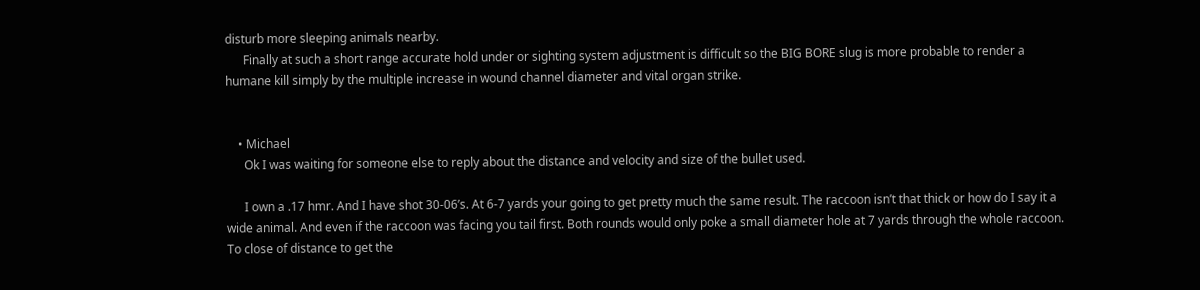disturb more sleeping animals nearby.
      Finally at such a short range accurate hold under or sighting system adjustment is difficult so the BIG BORE slug is more probable to render a humane kill simply by the multiple increase in wound channel diameter and vital organ strike.


    • Michael
      Ok I was waiting for someone else to reply about the distance and velocity and size of the bullet used.

      I own a .17 hmr. And I have shot 30-06’s. At 6-7 yards your going to get pretty much the same result. The raccoon isn’t that thick or how do I say it a wide animal. And even if the raccoon was facing you tail first. Both rounds would only poke a small diameter hole at 7 yards through the whole raccoon. To close of distance to get the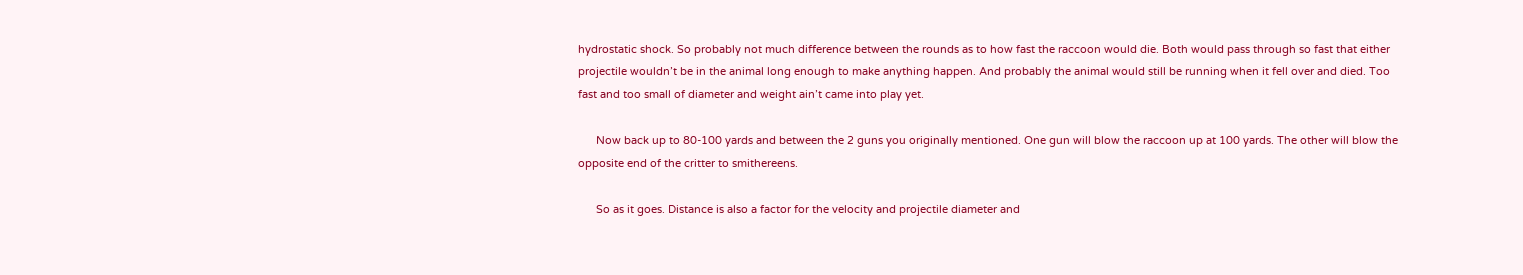hydrostatic shock. So probably not much difference between the rounds as to how fast the raccoon would die. Both would pass through so fast that either projectile wouldn’t be in the animal long enough to make anything happen. And probably the animal would still be running when it fell over and died. Too fast and too small of diameter and weight ain’t came into play yet.

      Now back up to 80-100 yards and between the 2 guns you originally mentioned. One gun will blow the raccoon up at 100 yards. The other will blow the opposite end of the critter to smithereens.

      So as it goes. Distance is also a factor for the velocity and projectile diameter and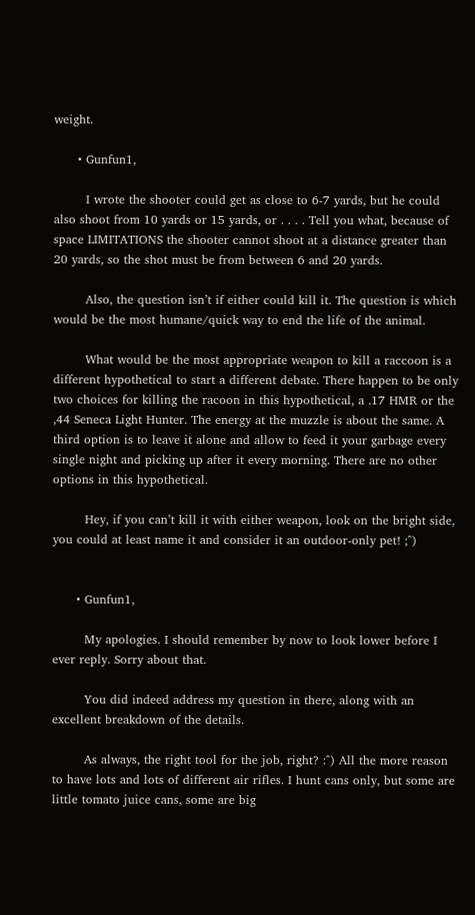weight.

      • Gunfun1,

        I wrote the shooter could get as close to 6-7 yards, but he could also shoot from 10 yards or 15 yards, or . . . . Tell you what, because of space LIMITATIONS the shooter cannot shoot at a distance greater than 20 yards, so the shot must be from between 6 and 20 yards.

        Also, the question isn’t if either could kill it. The question is which would be the most humane/quick way to end the life of the animal.

        What would be the most appropriate weapon to kill a raccoon is a different hypothetical to start a different debate. There happen to be only two choices for killing the racoon in this hypothetical, a .17 HMR or the ,44 Seneca Light Hunter. The energy at the muzzle is about the same. A third option is to leave it alone and allow to feed it your garbage every single night and picking up after it every morning. There are no other options in this hypothetical.

        Hey, if you can’t kill it with either weapon, look on the bright side, you could at least name it and consider it an outdoor-only pet! ;^)


      • Gunfun1,

        My apologies. I should remember by now to look lower before I ever reply. Sorry about that.

        You did indeed address my question in there, along with an excellent breakdown of the details.

        As always, the right tool for the job, right? :^) All the more reason to have lots and lots of different air rifles. I hunt cans only, but some are little tomato juice cans, some are big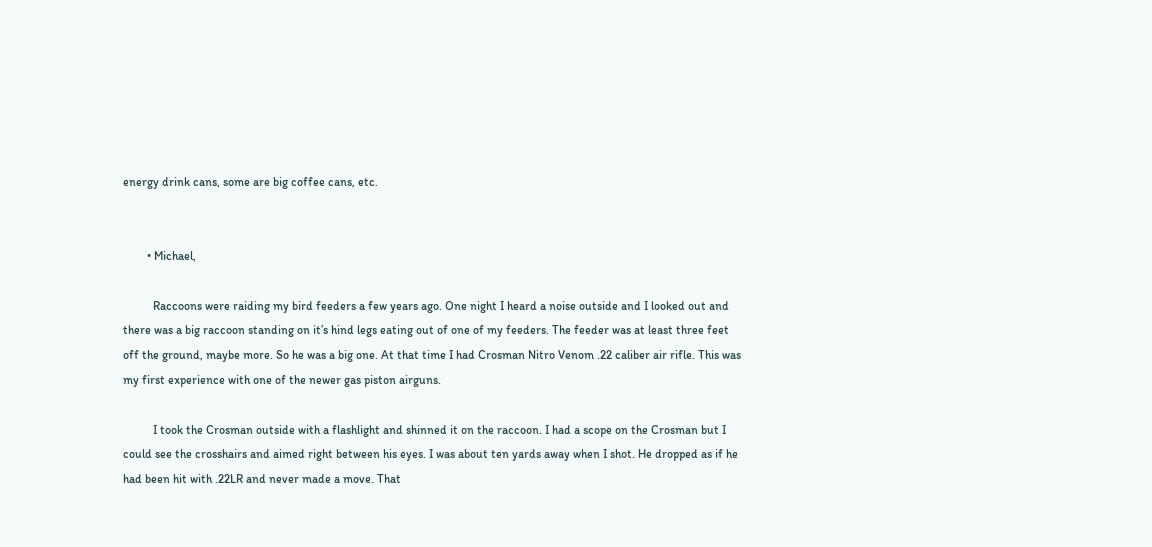energy drink cans, some are big coffee cans, etc.


        • Michael,

          Raccoons were raiding my bird feeders a few years ago. One night I heard a noise outside and I looked out and there was a big raccoon standing on it’s hind legs eating out of one of my feeders. The feeder was at least three feet off the ground, maybe more. So he was a big one. At that time I had Crosman Nitro Venom .22 caliber air rifle. This was my first experience with one of the newer gas piston airguns.

          I took the Crosman outside with a flashlight and shinned it on the raccoon. I had a scope on the Crosman but I could see the crosshairs and aimed right between his eyes. I was about ten yards away when I shot. He dropped as if he had been hit with .22LR and never made a move. That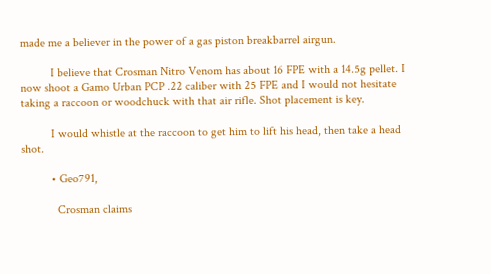made me a believer in the power of a gas piston breakbarrel airgun.

          I believe that Crosman Nitro Venom has about 16 FPE with a 14.5g pellet. I now shoot a Gamo Urban PCP .22 caliber with 25 FPE and I would not hesitate taking a raccoon or woodchuck with that air rifle. Shot placement is key.

          I would whistle at the raccoon to get him to lift his head, then take a head shot.

          • Geo791,

            Crosman claims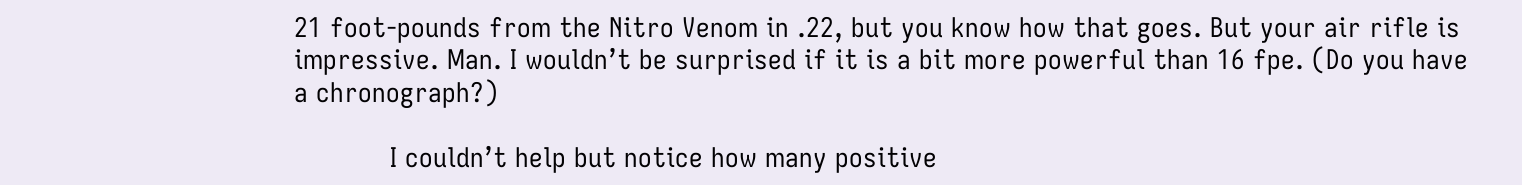21 foot-pounds from the Nitro Venom in .22, but you know how that goes. But your air rifle is impressive. Man. I wouldn’t be surprised if it is a bit more powerful than 16 fpe. (Do you have a chronograph?)

            I couldn’t help but notice how many positive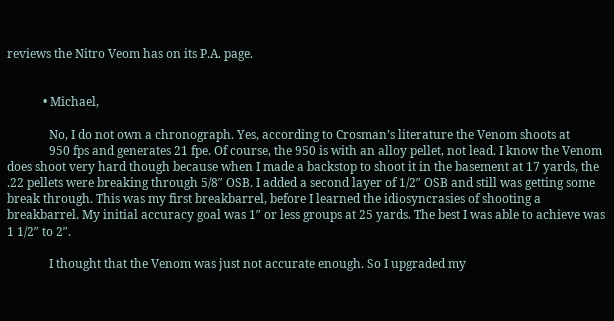reviews the Nitro Veom has on its P.A. page.


            • Michael,

              No, I do not own a chronograph. Yes, according to Crosman’s literature the Venom shoots at
              950 fps and generates 21 fpe. Of course, the 950 is with an alloy pellet, not lead. I know the Venom does shoot very hard though because when I made a backstop to shoot it in the basement at 17 yards, the .22 pellets were breaking through 5/8″ OSB. I added a second layer of 1/2″ OSB and still was getting some break through. This was my first breakbarrel, before I learned the idiosyncrasies of shooting a breakbarrel. My initial accuracy goal was 1″ or less groups at 25 yards. The best I was able to achieve was 1 1/2″ to 2″.

              I thought that the Venom was just not accurate enough. So I upgraded my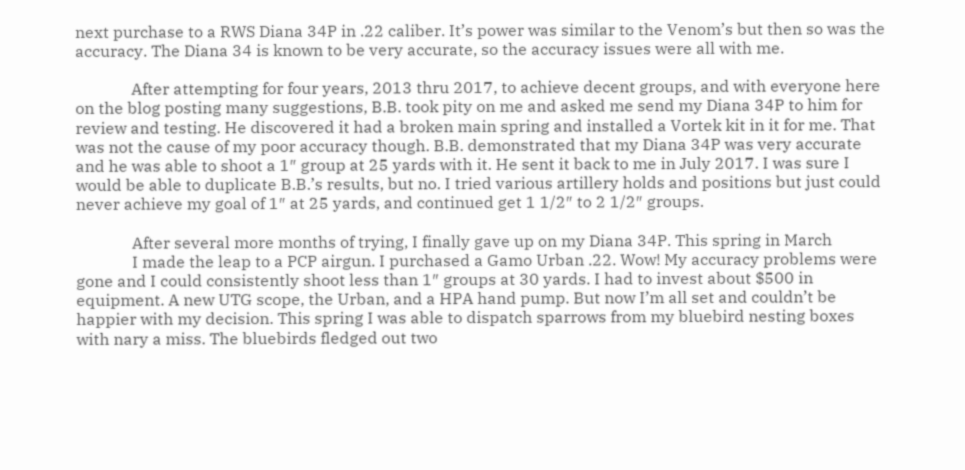next purchase to a RWS Diana 34P in .22 caliber. It’s power was similar to the Venom’s but then so was the accuracy. The Diana 34 is known to be very accurate, so the accuracy issues were all with me.

              After attempting for four years, 2013 thru 2017, to achieve decent groups, and with everyone here on the blog posting many suggestions, B.B. took pity on me and asked me send my Diana 34P to him for review and testing. He discovered it had a broken main spring and installed a Vortek kit in it for me. That was not the cause of my poor accuracy though. B.B. demonstrated that my Diana 34P was very accurate and he was able to shoot a 1″ group at 25 yards with it. He sent it back to me in July 2017. I was sure I would be able to duplicate B.B.’s results, but no. I tried various artillery holds and positions but just could never achieve my goal of 1″ at 25 yards, and continued get 1 1/2″ to 2 1/2″ groups.

              After several more months of trying, I finally gave up on my Diana 34P. This spring in March
              I made the leap to a PCP airgun. I purchased a Gamo Urban .22. Wow! My accuracy problems were gone and I could consistently shoot less than 1″ groups at 30 yards. I had to invest about $500 in equipment. A new UTG scope, the Urban, and a HPA hand pump. But now I’m all set and couldn’t be happier with my decision. This spring I was able to dispatch sparrows from my bluebird nesting boxes with nary a miss. The bluebirds fledged out two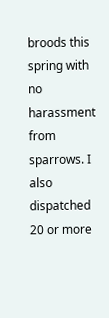broods this spring with no harassment from sparrows. I also dispatched 20 or more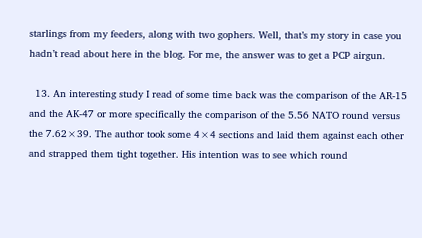starlings from my feeders, along with two gophers. Well, that’s my story in case you hadn’t read about here in the blog. For me, the answer was to get a PCP airgun.

  13. An interesting study I read of some time back was the comparison of the AR-15 and the AK-47 or more specifically the comparison of the 5.56 NATO round versus the 7.62×39. The author took some 4×4 sections and laid them against each other and strapped them tight together. His intention was to see which round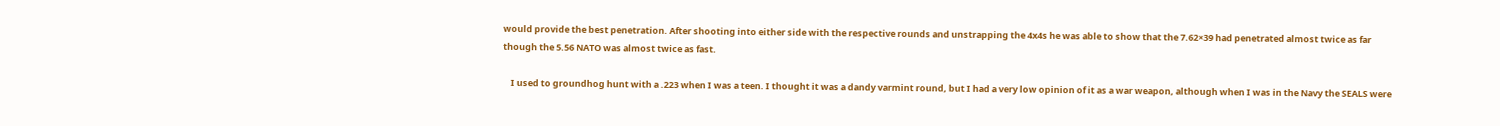would provide the best penetration. After shooting into either side with the respective rounds and unstrapping the 4x4s he was able to show that the 7.62×39 had penetrated almost twice as far though the 5.56 NATO was almost twice as fast.

    I used to groundhog hunt with a .223 when I was a teen. I thought it was a dandy varmint round, but I had a very low opinion of it as a war weapon, although when I was in the Navy the SEALS were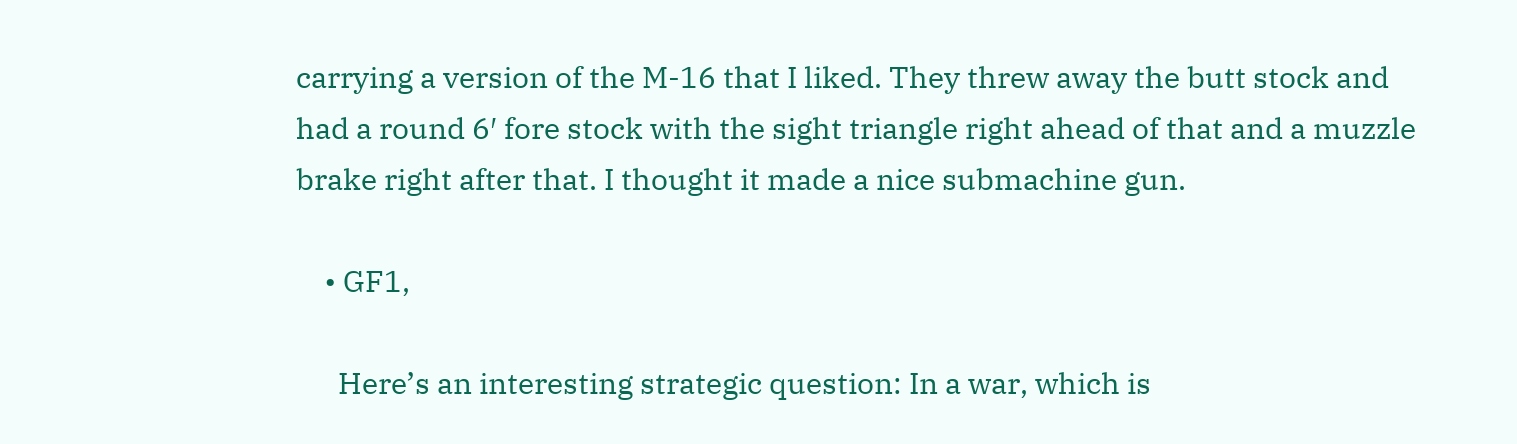carrying a version of the M-16 that I liked. They threw away the butt stock and had a round 6′ fore stock with the sight triangle right ahead of that and a muzzle brake right after that. I thought it made a nice submachine gun.

    • GF1,

      Here’s an interesting strategic question: In a war, which is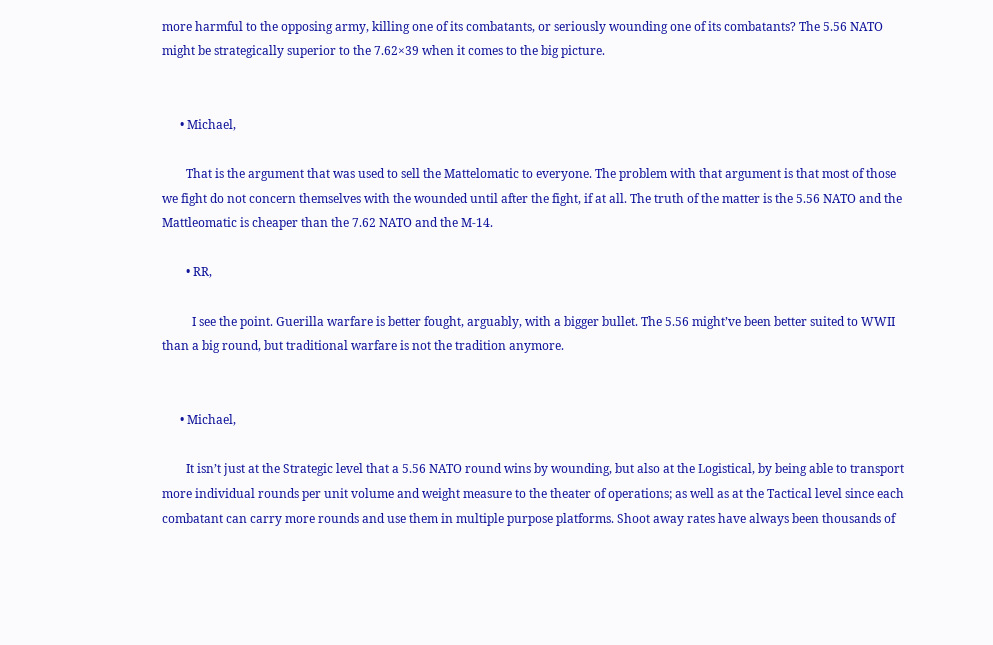more harmful to the opposing army, killing one of its combatants, or seriously wounding one of its combatants? The 5.56 NATO might be strategically superior to the 7.62×39 when it comes to the big picture.


      • Michael,

        That is the argument that was used to sell the Mattelomatic to everyone. The problem with that argument is that most of those we fight do not concern themselves with the wounded until after the fight, if at all. The truth of the matter is the 5.56 NATO and the Mattleomatic is cheaper than the 7.62 NATO and the M-14.

        • RR,

          I see the point. Guerilla warfare is better fought, arguably, with a bigger bullet. The 5.56 might’ve been better suited to WWII than a big round, but traditional warfare is not the tradition anymore.


      • Michael,

        It isn’t just at the Strategic level that a 5.56 NATO round wins by wounding, but also at the Logistical, by being able to transport more individual rounds per unit volume and weight measure to the theater of operations; as well as at the Tactical level since each combatant can carry more rounds and use them in multiple purpose platforms. Shoot away rates have always been thousands of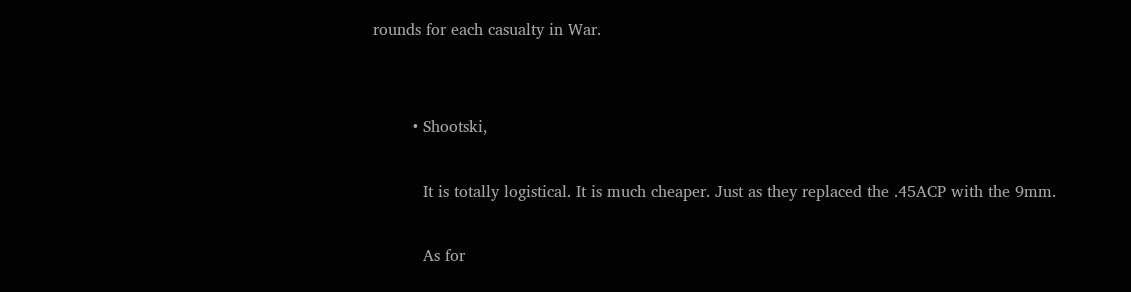rounds for each casualty in War.


        • Shootski,

          It is totally logistical. It is much cheaper. Just as they replaced the .45ACP with the 9mm.

          As for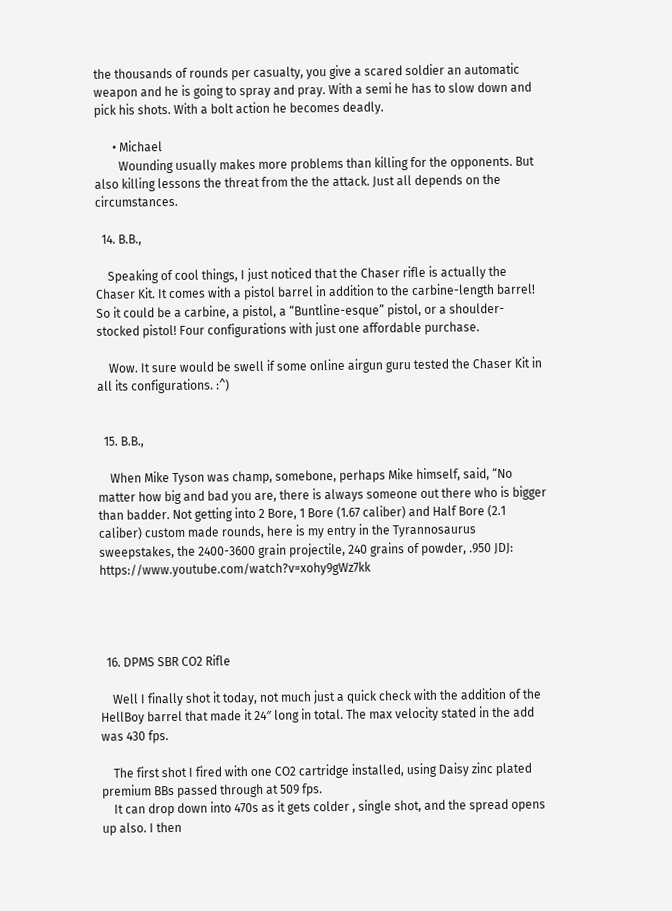the thousands of rounds per casualty, you give a scared soldier an automatic weapon and he is going to spray and pray. With a semi he has to slow down and pick his shots. With a bolt action he becomes deadly.

      • Michael
        Wounding usually makes more problems than killing for the opponents. But also killing lessons the threat from the the attack. Just all depends on the circumstances.

  14. B.B.,

    Speaking of cool things, I just noticed that the Chaser rifle is actually the Chaser Kit. It comes with a pistol barrel in addition to the carbine-length barrel! So it could be a carbine, a pistol, a “Buntline-esque” pistol, or a shoulder-stocked pistol! Four configurations with just one affordable purchase.

    Wow. It sure would be swell if some online airgun guru tested the Chaser Kit in all its configurations. :^)


  15. B.B.,

    When Mike Tyson was champ, somebone, perhaps Mike himself, said, “No matter how big and bad you are, there is always someone out there who is bigger than badder. Not getting into 2 Bore, 1 Bore (1.67 caliber) and Half Bore (2.1 caliber) custom made rounds, here is my entry in the Tyrannosaurus sweepstakes, the 2400-3600 grain projectile, 240 grains of powder, .950 JDJ: https://www.youtube.com/watch?v=xohy9gWz7kk




  16. DPMS SBR CO2 Rifle

    Well I finally shot it today, not much just a quick check with the addition of the HellBoy barrel that made it 24″ long in total. The max velocity stated in the add was 430 fps.

    The first shot I fired with one CO2 cartridge installed, using Daisy zinc plated premium BBs passed through at 509 fps.
    It can drop down into 470s as it gets colder , single shot, and the spread opens up also. I then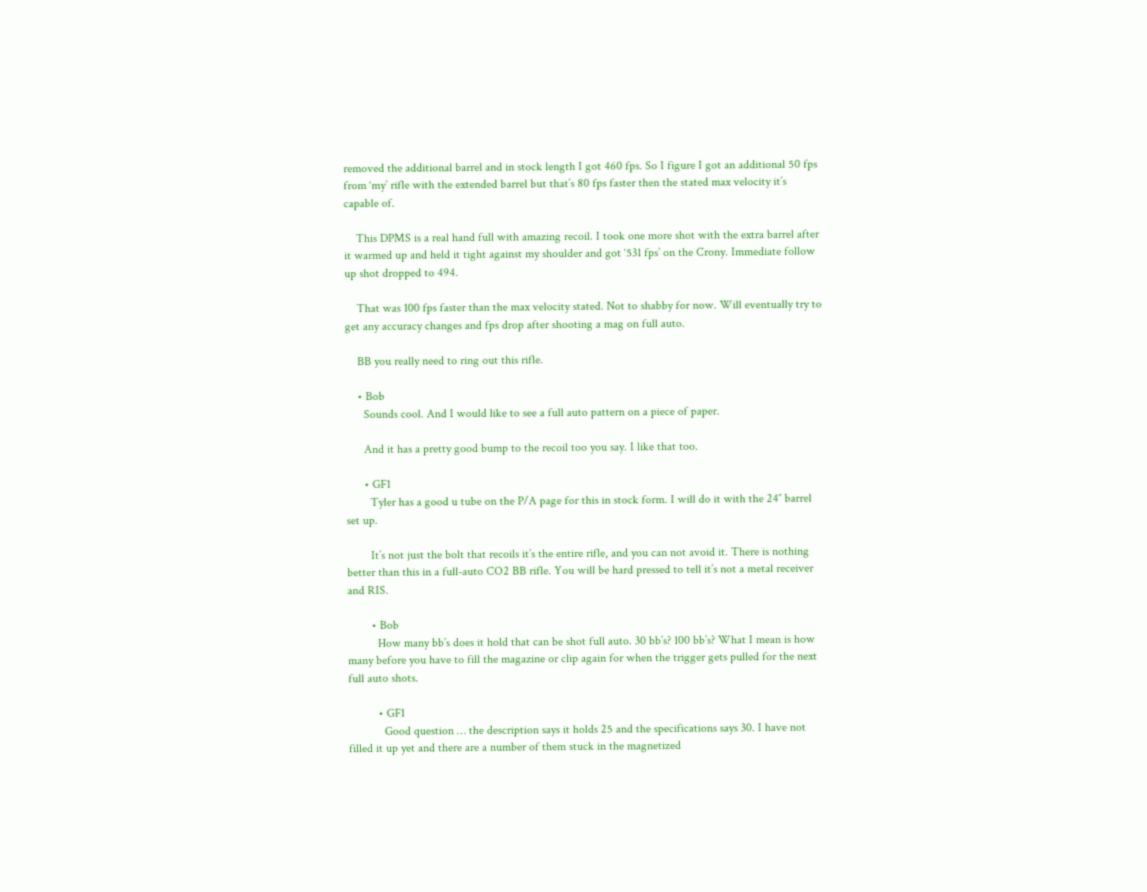removed the additional barrel and in stock length I got 460 fps. So I figure I got an additional 50 fps from ‘my’ rifle with the extended barrel but that’s 80 fps faster then the stated max velocity it’s capable of.

    This DPMS is a real hand full with amazing recoil. I took one more shot with the extra barrel after it warmed up and held it tight against my shoulder and got ‘531 fps’ on the Crony. Immediate follow up shot dropped to 494.

    That was 100 fps faster than the max velocity stated. Not to shabby for now. Will eventually try to get any accuracy changes and fps drop after shooting a mag on full auto.

    BB you really need to ring out this rifle.

    • Bob
      Sounds cool. And I would like to see a full auto pattern on a piece of paper.

      And it has a pretty good bump to the recoil too you say. I like that too.

      • GF1
        Tyler has a good u tube on the P/A page for this in stock form. I will do it with the 24″ barrel set up.

        It’s not just the bolt that recoils it’s the entire rifle, and you can not avoid it. There is nothing better than this in a full-auto CO2 BB rifle. You will be hard pressed to tell it’s not a metal receiver and RIS.

        • Bob
          How many bb’s does it hold that can be shot full auto. 30 bb’s? 100 bb’s? What I mean is how many before you have to fill the magazine or clip again for when the trigger gets pulled for the next full auto shots.

          • GF1
            Good question … the description says it holds 25 and the specifications says 30. I have not filled it up yet and there are a number of them stuck in the magnetized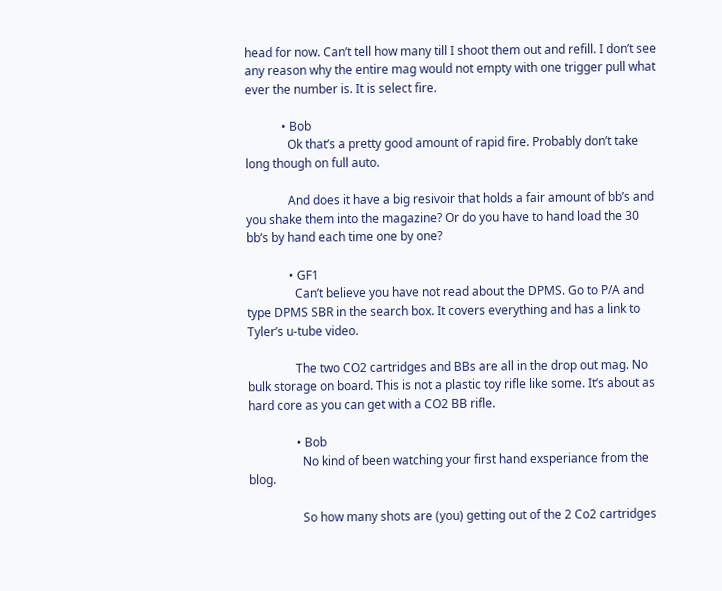head for now. Can’t tell how many till I shoot them out and refill. I don’t see any reason why the entire mag would not empty with one trigger pull what ever the number is. It is select fire.

            • Bob
              Ok that’s a pretty good amount of rapid fire. Probably don’t take long though on full auto.

              And does it have a big resivoir that holds a fair amount of bb’s and you shake them into the magazine? Or do you have to hand load the 30 bb’s by hand each time one by one?

              • GF1
                Can’t believe you have not read about the DPMS. Go to P/A and type DPMS SBR in the search box. It covers everything and has a link to Tyler’s u-tube video.

                The two CO2 cartridges and BBs are all in the drop out mag. No bulk storage on board. This is not a plastic toy rifle like some. It’s about as hard core as you can get with a CO2 BB rifle.

                • Bob
                  No kind of been watching your first hand exsperiance from the blog.

                  So how many shots are (you) getting out of the 2 Co2 cartridges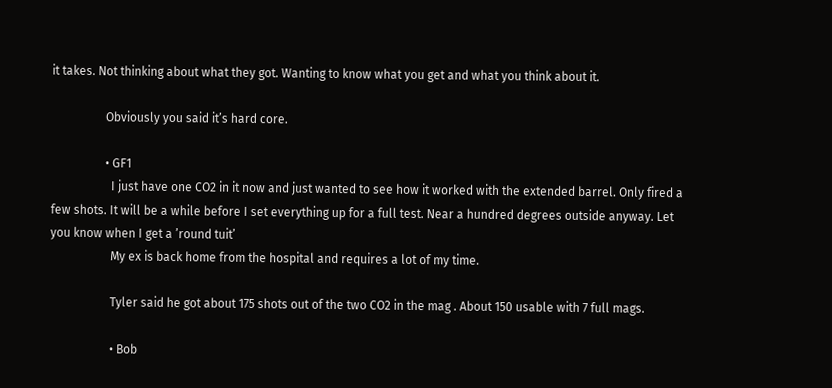it takes. Not thinking about what they got. Wanting to know what you get and what you think about it.

                  Obviously you said it’s hard core.

                  • GF1
                    I just have one CO2 in it now and just wanted to see how it worked with the extended barrel. Only fired a few shots. It will be a while before I set everything up for a full test. Near a hundred degrees outside anyway. Let you know when I get a ’round tuit’
                    My ex is back home from the hospital and requires a lot of my time.

                    Tyler said he got about 175 shots out of the two CO2 in the mag . About 150 usable with 7 full mags.

                    • Bob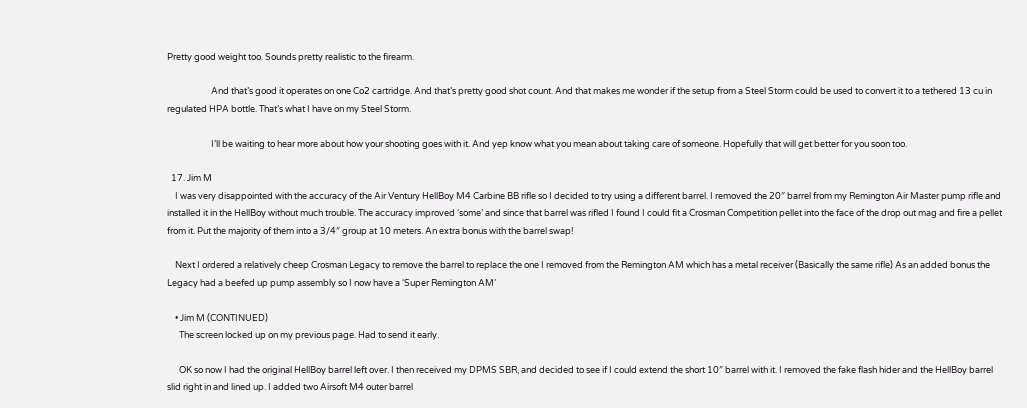Pretty good weight too. Sounds pretty realistic to the firearm.

                      And that’s good it operates on one Co2 cartridge. And that’s pretty good shot count. And that makes me wonder if the setup from a Steel Storm could be used to convert it to a tethered 13 cu in regulated HPA bottle. That’s what I have on my Steel Storm.

                      I’ll be waiting to hear more about how your shooting goes with it. And yep know what you mean about taking care of someone. Hopefully that will get better for you soon too.

  17. Jim M
    I was very disappointed with the accuracy of the Air Ventury HellBoy M4 Carbine BB rifle so I decided to try using a different barrel. I removed the 20″ barrel from my Remington Air Master pump rifle and installed it in the HellBoy without much trouble. The accuracy improved ‘some’ and since that barrel was rifled I found I could fit a Crosman Competition pellet into the face of the drop out mag and fire a pellet from it. Put the majority of them into a 3/4″ group at 10 meters. An extra bonus with the barrel swap!

    Next I ordered a relatively cheep Crosman Legacy to remove the barrel to replace the one I removed from the Remington AM which has a metal receiver (Basically the same rifle) As an added bonus the Legacy had a beefed up pump assembly so I now have a ‘Super Remington AM’

    • Jim M (CONTINUED)
      The screen locked up on my previous page. Had to send it early.

      OK so now I had the original HellBoy barrel left over. I then received my DPMS SBR, and decided to see if I could extend the short 10″ barrel with it. I removed the fake flash hider and the HellBoy barrel slid right in and lined up. I added two Airsoft M4 outer barrel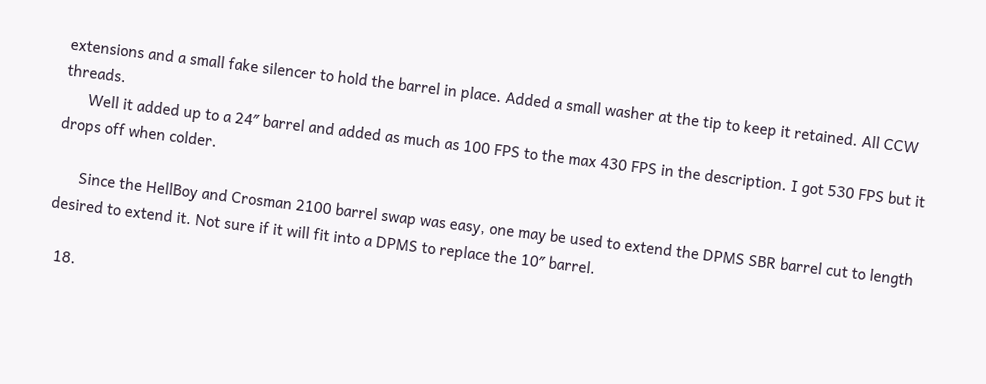extensions and a small fake silencer to hold the barrel in place. Added a small washer at the tip to keep it retained. All CCW threads.
      Well it added up to a 24″ barrel and added as much as 100 FPS to the max 430 FPS in the description. I got 530 FPS but it drops off when colder.

      Since the HellBoy and Crosman 2100 barrel swap was easy, one may be used to extend the DPMS SBR barrel cut to length desired to extend it. Not sure if it will fit into a DPMS to replace the 10″ barrel.

  18.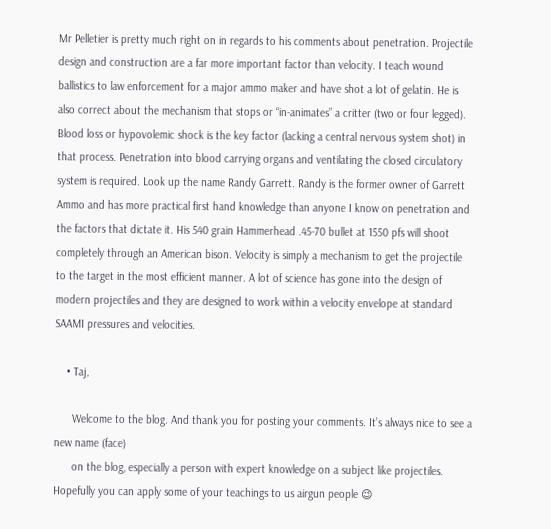Mr Pelletier is pretty much right on in regards to his comments about penetration. Projectile design and construction are a far more important factor than velocity. I teach wound ballistics to law enforcement for a major ammo maker and have shot a lot of gelatin. He is also correct about the mechanism that stops or “in-animates” a critter (two or four legged). Blood loss or hypovolemic shock is the key factor (lacking a central nervous system shot) in that process. Penetration into blood carrying organs and ventilating the closed circulatory system is required. Look up the name Randy Garrett. Randy is the former owner of Garrett Ammo and has more practical first hand knowledge than anyone I know on penetration and the factors that dictate it. His 540 grain Hammerhead .45-70 bullet at 1550 pfs will shoot completely through an American bison. Velocity is simply a mechanism to get the projectile to the target in the most efficient manner. A lot of science has gone into the design of modern projectiles and they are designed to work within a velocity envelope at standard SAAMI pressures and velocities.

    • Taj,

      Welcome to the blog. And thank you for posting your comments. It’s always nice to see a new name (face)
      on the blog, especially a person with expert knowledge on a subject like projectiles. Hopefully you can apply some of your teachings to us airgun people 😉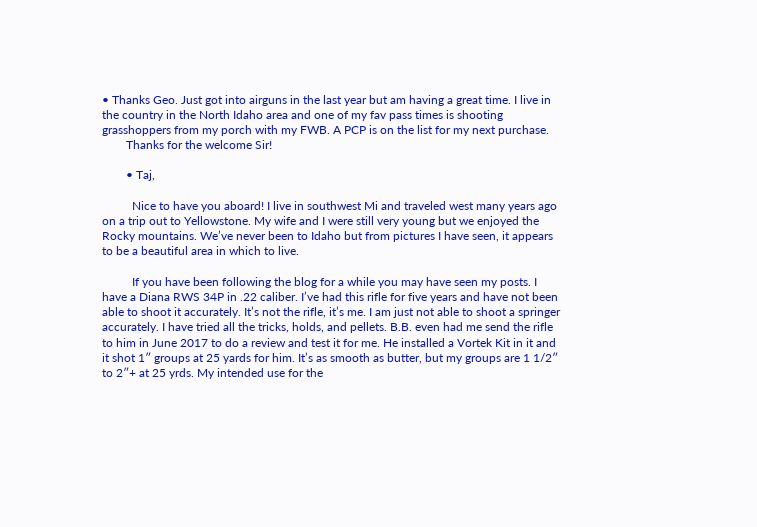• Thanks Geo. Just got into airguns in the last year but am having a great time. I live in the country in the North Idaho area and one of my fav pass times is shooting grasshoppers from my porch with my FWB. A PCP is on the list for my next purchase.
        Thanks for the welcome Sir!

        • Taj,

          Nice to have you aboard! I live in southwest Mi and traveled west many years ago on a trip out to Yellowstone. My wife and I were still very young but we enjoyed the Rocky mountains. We’ve never been to Idaho but from pictures I have seen, it appears to be a beautiful area in which to live.

          If you have been following the blog for a while you may have seen my posts. I have a Diana RWS 34P in .22 caliber. I’ve had this rifle for five years and have not been able to shoot it accurately. It’s not the rifle, it’s me. I am just not able to shoot a springer accurately. I have tried all the tricks, holds, and pellets. B.B. even had me send the rifle to him in June 2017 to do a review and test it for me. He installed a Vortek Kit in it and it shot 1″ groups at 25 yards for him. It’s as smooth as butter, but my groups are 1 1/2″ to 2″+ at 25 yrds. My intended use for the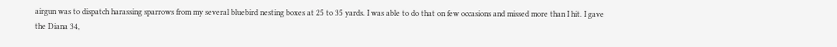airgun was to dispatch harassing sparrows from my several bluebird nesting boxes at 25 to 35 yards. I was able to do that on few occasions and missed more than I hit. I gave the Diana 34,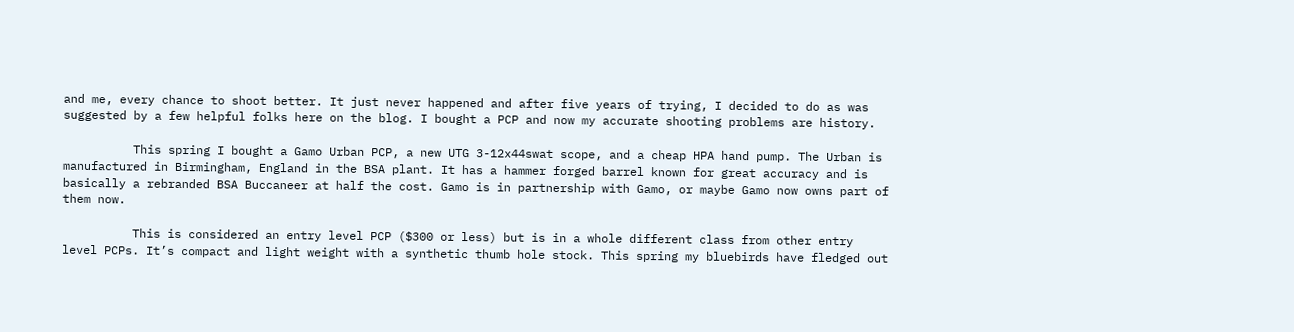and me, every chance to shoot better. It just never happened and after five years of trying, I decided to do as was suggested by a few helpful folks here on the blog. I bought a PCP and now my accurate shooting problems are history.

          This spring I bought a Gamo Urban PCP, a new UTG 3-12x44swat scope, and a cheap HPA hand pump. The Urban is manufactured in Birmingham, England in the BSA plant. It has a hammer forged barrel known for great accuracy and is basically a rebranded BSA Buccaneer at half the cost. Gamo is in partnership with Gamo, or maybe Gamo now owns part of them now.

          This is considered an entry level PCP ($300 or less) but is in a whole different class from other entry level PCPs. It’s compact and light weight with a synthetic thumb hole stock. This spring my bluebirds have fledged out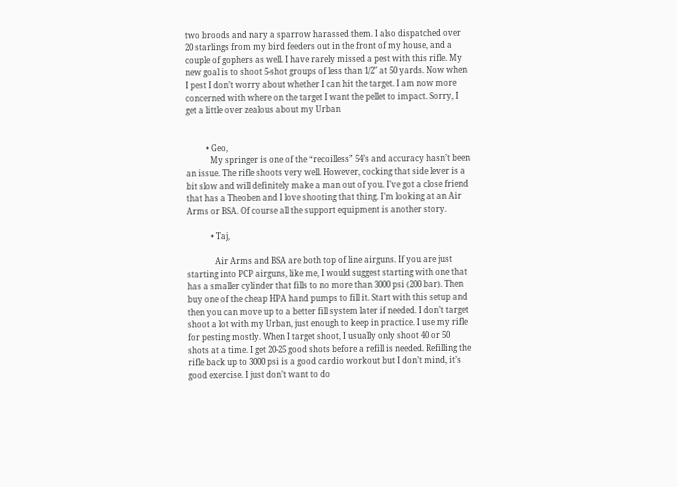two broods and nary a sparrow harassed them. I also dispatched over 20 starlings from my bird feeders out in the front of my house, and a couple of gophers as well. I have rarely missed a pest with this rifle. My new goal is to shoot 5-shot groups of less than 1/2″ at 50 yards. Now when I pest I don’t worry about whether I can hit the target. I am now more concerned with where on the target I want the pellet to impact. Sorry, I get a little over zealous about my Urban


          • Geo,
            My springer is one of the “recoilless” 54’s and accuracy hasn’t been an issue. The rifle shoots very well. However, cocking that side lever is a bit slow and will definitely make a man out of you. I’ve got a close friend that has a Theoben and I love shooting that thing. I’m looking at an Air Arms or BSA. Of course all the support equipment is another story.

            • Taj,

              Air Arms and BSA are both top of line airguns. If you are just starting into PCP airguns, like me, I would suggest starting with one that has a smaller cylinder that fills to no more than 3000 psi (200 bar). Then buy one of the cheap HPA hand pumps to fill it. Start with this setup and then you can move up to a better fill system later if needed. I don’t target shoot a lot with my Urban, just enough to keep in practice. I use my rifle for pesting mostly. When I target shoot, I usually only shoot 40 or 50 shots at a time. I get 20-25 good shots before a refill is needed. Refilling the rifle back up to 3000 psi is a good cardio workout but I don’t mind, it’s good exercise. I just don’t want to do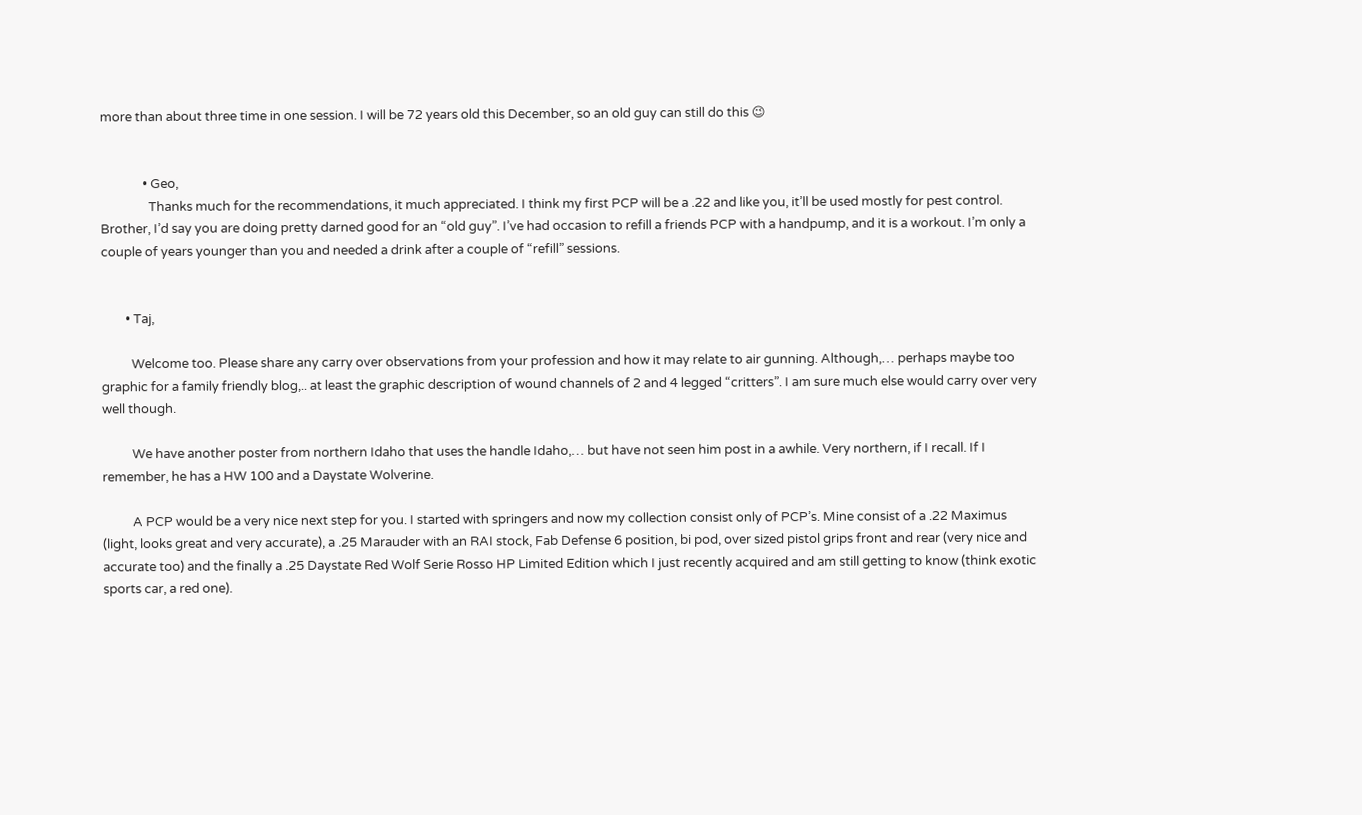more than about three time in one session. I will be 72 years old this December, so an old guy can still do this 😉


              • Geo,
                Thanks much for the recommendations, it much appreciated. I think my first PCP will be a .22 and like you, it’ll be used mostly for pest control. Brother, I’d say you are doing pretty darned good for an “old guy”. I’ve had occasion to refill a friends PCP with a handpump, and it is a workout. I’m only a couple of years younger than you and needed a drink after a couple of “refill” sessions.


        • Taj,

          Welcome too. Please share any carry over observations from your profession and how it may relate to air gunning. Although,… perhaps maybe too graphic for a family friendly blog,.. at least the graphic description of wound channels of 2 and 4 legged “critters”. I am sure much else would carry over very well though.

          We have another poster from northern Idaho that uses the handle Idaho,… but have not seen him post in a awhile. Very northern, if I recall. If I remember, he has a HW 100 and a Daystate Wolverine.

          A PCP would be a very nice next step for you. I started with springers and now my collection consist only of PCP’s. Mine consist of a .22 Maximus (light, looks great and very accurate), a .25 Marauder with an RAI stock, Fab Defense 6 position, bi pod, over sized pistol grips front and rear (very nice and accurate too) and the finally a .25 Daystate Red Wolf Serie Rosso HP Limited Edition which I just recently acquired and am still getting to know (think exotic sports car, a red one).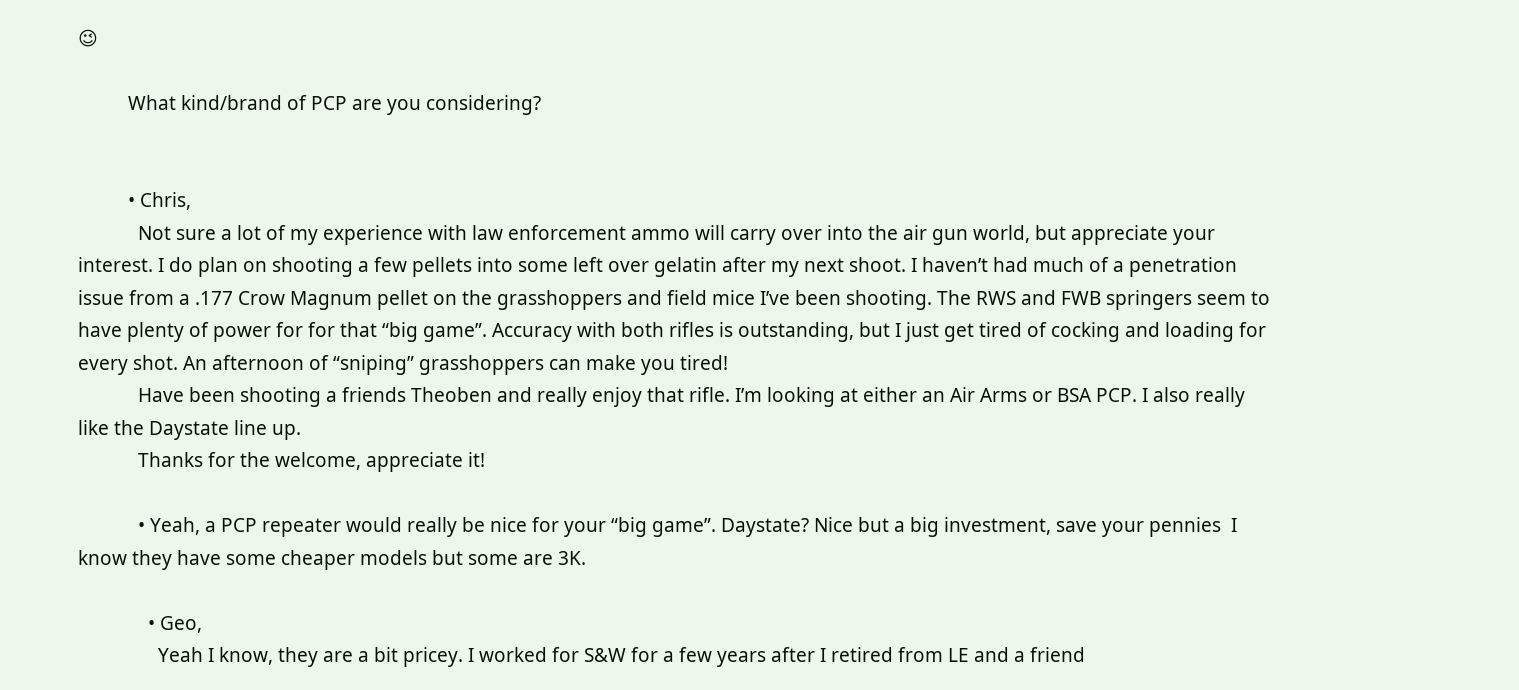😉

          What kind/brand of PCP are you considering?


          • Chris,
            Not sure a lot of my experience with law enforcement ammo will carry over into the air gun world, but appreciate your interest. I do plan on shooting a few pellets into some left over gelatin after my next shoot. I haven’t had much of a penetration issue from a .177 Crow Magnum pellet on the grasshoppers and field mice I’ve been shooting. The RWS and FWB springers seem to have plenty of power for for that “big game”. Accuracy with both rifles is outstanding, but I just get tired of cocking and loading for every shot. An afternoon of “sniping” grasshoppers can make you tired!
            Have been shooting a friends Theoben and really enjoy that rifle. I’m looking at either an Air Arms or BSA PCP. I also really like the Daystate line up.
            Thanks for the welcome, appreciate it!

            • Yeah, a PCP repeater would really be nice for your “big game”. Daystate? Nice but a big investment, save your pennies  I know they have some cheaper models but some are 3K.

              • Geo,
                Yeah I know, they are a bit pricey. I worked for S&W for a few years after I retired from LE and a friend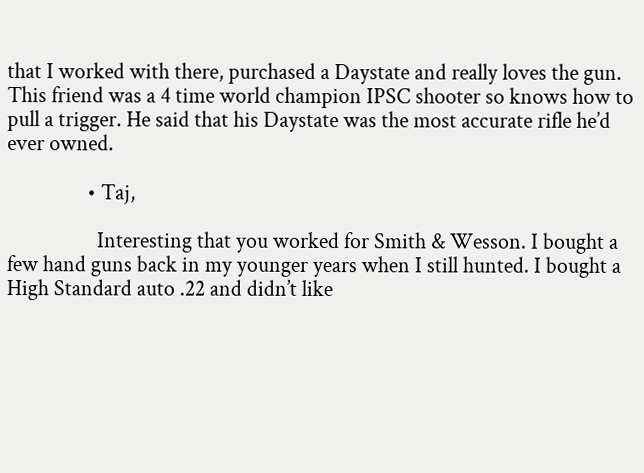that I worked with there, purchased a Daystate and really loves the gun. This friend was a 4 time world champion IPSC shooter so knows how to pull a trigger. He said that his Daystate was the most accurate rifle he’d ever owned.

                • Taj,

                  Interesting that you worked for Smith & Wesson. I bought a few hand guns back in my younger years when I still hunted. I bought a High Standard auto .22 and didn’t like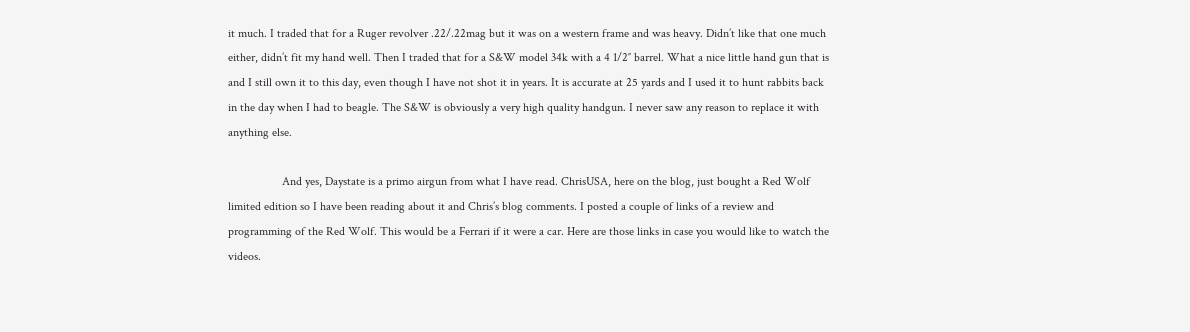it much. I traded that for a Ruger revolver .22/.22mag but it was on a western frame and was heavy. Didn’t like that one much either, didn’t fit my hand well. Then I traded that for a S&W model 34k with a 4 1/2″ barrel. What a nice little hand gun that is and I still own it to this day, even though I have not shot it in years. It is accurate at 25 yards and I used it to hunt rabbits back in the day when I had to beagle. The S&W is obviously a very high quality handgun. I never saw any reason to replace it with anything else.

                  And yes, Daystate is a primo airgun from what I have read. ChrisUSA, here on the blog, just bought a Red Wolf limited edition so I have been reading about it and Chris’s blog comments. I posted a couple of links of a review and programming of the Red Wolf. This would be a Ferrari if it were a car. Here are those links in case you would like to watch the videos.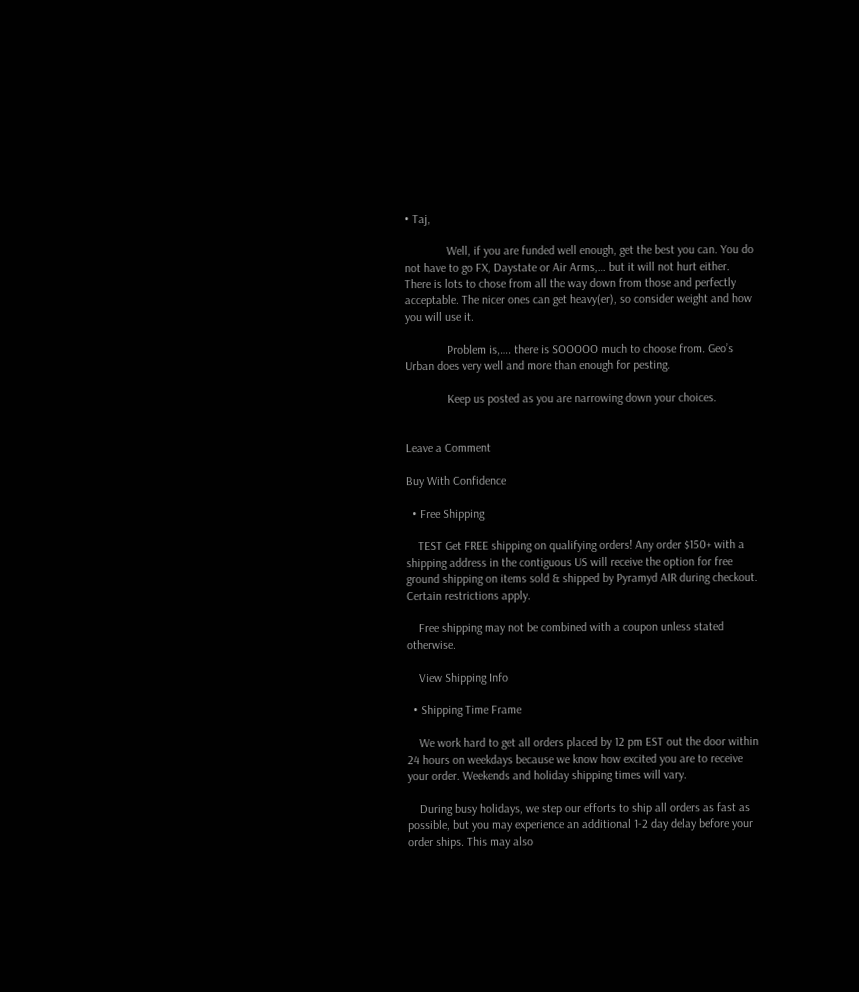• Taj,

              Well, if you are funded well enough, get the best you can. You do not have to go FX, Daystate or Air Arms,… but it will not hurt either. There is lots to chose from all the way down from those and perfectly acceptable. The nicer ones can get heavy(er), so consider weight and how you will use it.

              Problem is,…. there is SOOOOO much to choose from. Geo’s Urban does very well and more than enough for pesting.

              Keep us posted as you are narrowing down your choices.


Leave a Comment

Buy With Confidence

  • Free Shipping

    TEST Get FREE shipping on qualifying orders! Any order $150+ with a shipping address in the contiguous US will receive the option for free ground shipping on items sold & shipped by Pyramyd AIR during checkout. Certain restrictions apply.

    Free shipping may not be combined with a coupon unless stated otherwise.

    View Shipping Info

  • Shipping Time Frame

    We work hard to get all orders placed by 12 pm EST out the door within 24 hours on weekdays because we know how excited you are to receive your order. Weekends and holiday shipping times will vary.

    During busy holidays, we step our efforts to ship all orders as fast as possible, but you may experience an additional 1-2 day delay before your order ships. This may also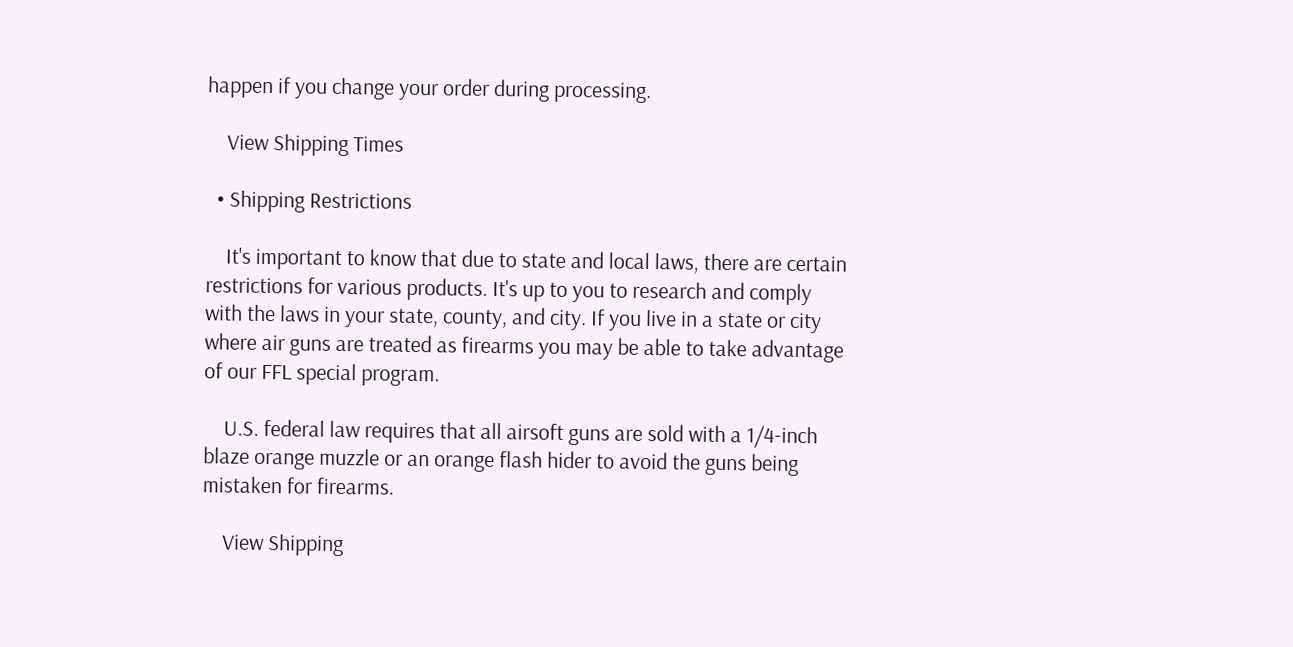happen if you change your order during processing.

    View Shipping Times

  • Shipping Restrictions

    It's important to know that due to state and local laws, there are certain restrictions for various products. It's up to you to research and comply with the laws in your state, county, and city. If you live in a state or city where air guns are treated as firearms you may be able to take advantage of our FFL special program.

    U.S. federal law requires that all airsoft guns are sold with a 1/4-inch blaze orange muzzle or an orange flash hider to avoid the guns being mistaken for firearms.

    View Shipping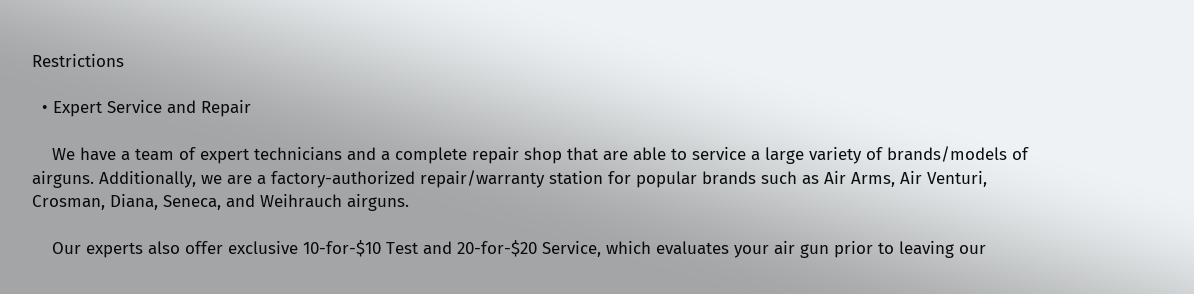Restrictions

  • Expert Service and Repair

    We have a team of expert technicians and a complete repair shop that are able to service a large variety of brands/models of airguns. Additionally, we are a factory-authorized repair/warranty station for popular brands such as Air Arms, Air Venturi, Crosman, Diana, Seneca, and Weihrauch airguns.

    Our experts also offer exclusive 10-for-$10 Test and 20-for-$20 Service, which evaluates your air gun prior to leaving our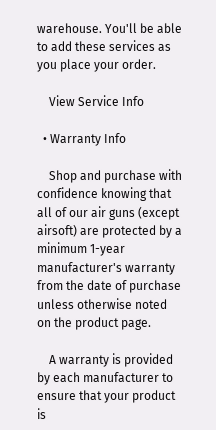warehouse. You'll be able to add these services as you place your order.

    View Service Info

  • Warranty Info

    Shop and purchase with confidence knowing that all of our air guns (except airsoft) are protected by a minimum 1-year manufacturer's warranty from the date of purchase unless otherwise noted on the product page.

    A warranty is provided by each manufacturer to ensure that your product is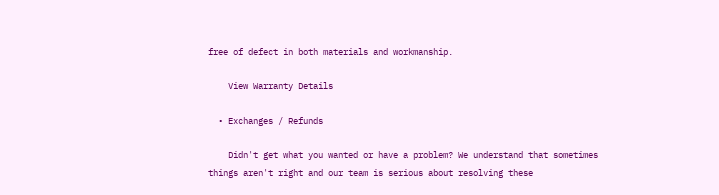free of defect in both materials and workmanship.

    View Warranty Details

  • Exchanges / Refunds

    Didn't get what you wanted or have a problem? We understand that sometimes things aren't right and our team is serious about resolving these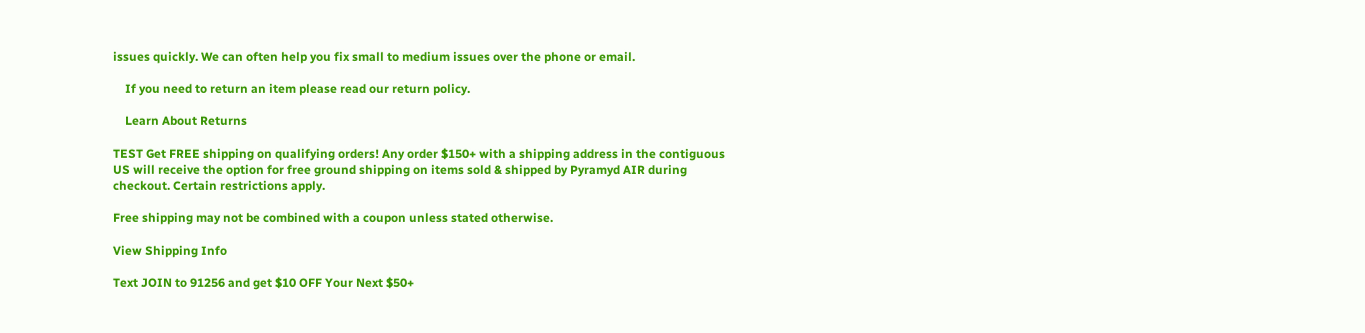issues quickly. We can often help you fix small to medium issues over the phone or email.

    If you need to return an item please read our return policy.

    Learn About Returns

TEST Get FREE shipping on qualifying orders! Any order $150+ with a shipping address in the contiguous US will receive the option for free ground shipping on items sold & shipped by Pyramyd AIR during checkout. Certain restrictions apply.

Free shipping may not be combined with a coupon unless stated otherwise.

View Shipping Info

Text JOIN to 91256 and get $10 OFF Your Next $50+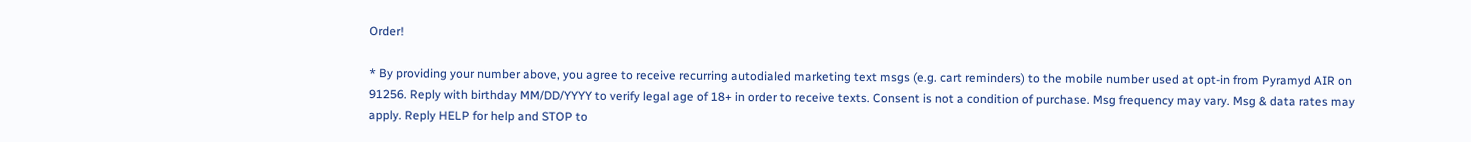Order!

* By providing your number above, you agree to receive recurring autodialed marketing text msgs (e.g. cart reminders) to the mobile number used at opt-in from Pyramyd AIR on 91256. Reply with birthday MM/DD/YYYY to verify legal age of 18+ in order to receive texts. Consent is not a condition of purchase. Msg frequency may vary. Msg & data rates may apply. Reply HELP for help and STOP to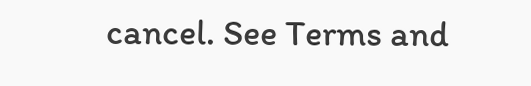cancel. See Terms and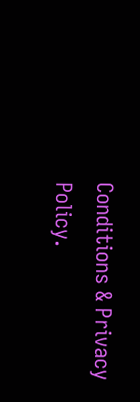Conditions & Privacy Policy.